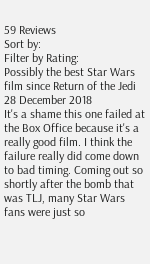59 Reviews
Sort by:
Filter by Rating:
Possibly the best Star Wars film since Return of the Jedi
28 December 2018
It's a shame this one failed at the Box Office because it's a really good film. I think the failure really did come down to bad timing. Coming out so shortly after the bomb that was TLJ, many Star Wars fans were just so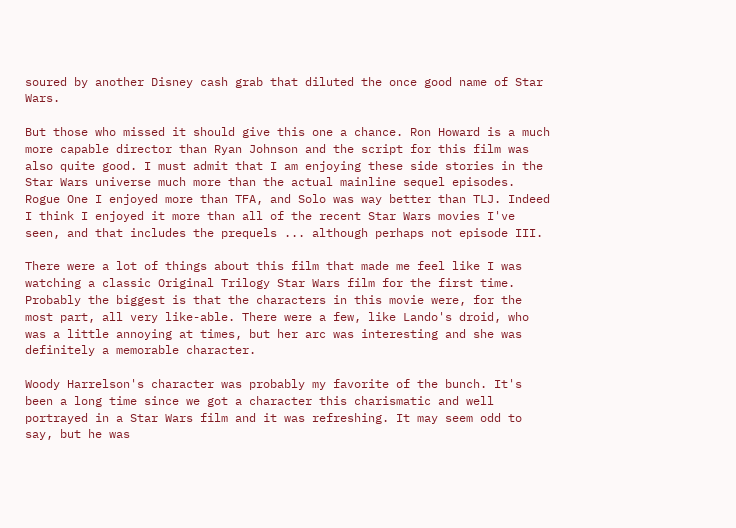soured by another Disney cash grab that diluted the once good name of Star Wars.

But those who missed it should give this one a chance. Ron Howard is a much more capable director than Ryan Johnson and the script for this film was also quite good. I must admit that I am enjoying these side stories in the Star Wars universe much more than the actual mainline sequel episodes. Rogue One I enjoyed more than TFA, and Solo was way better than TLJ. Indeed I think I enjoyed it more than all of the recent Star Wars movies I've seen, and that includes the prequels ... although perhaps not episode III.

There were a lot of things about this film that made me feel like I was watching a classic Original Trilogy Star Wars film for the first time. Probably the biggest is that the characters in this movie were, for the most part, all very like-able. There were a few, like Lando's droid, who was a little annoying at times, but her arc was interesting and she was definitely a memorable character.

Woody Harrelson's character was probably my favorite of the bunch. It's been a long time since we got a character this charismatic and well portrayed in a Star Wars film and it was refreshing. It may seem odd to say, but he was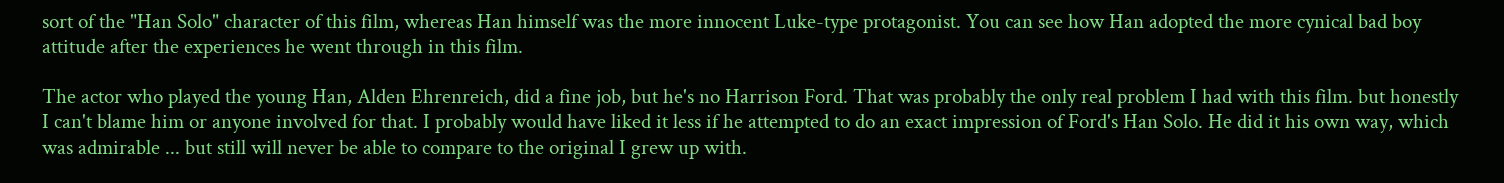sort of the "Han Solo" character of this film, whereas Han himself was the more innocent Luke-type protagonist. You can see how Han adopted the more cynical bad boy attitude after the experiences he went through in this film.

The actor who played the young Han, Alden Ehrenreich, did a fine job, but he's no Harrison Ford. That was probably the only real problem I had with this film. but honestly I can't blame him or anyone involved for that. I probably would have liked it less if he attempted to do an exact impression of Ford's Han Solo. He did it his own way, which was admirable ... but still will never be able to compare to the original I grew up with.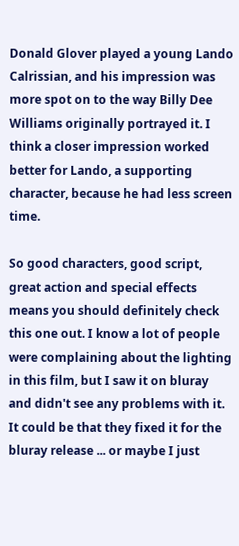Donald Glover played a young Lando Calrissian, and his impression was more spot on to the way Billy Dee Williams originally portrayed it. I think a closer impression worked better for Lando, a supporting character, because he had less screen time.

So good characters, good script, great action and special effects means you should definitely check this one out. I know a lot of people were complaining about the lighting in this film, but I saw it on bluray and didn't see any problems with it. It could be that they fixed it for the bluray release ... or maybe I just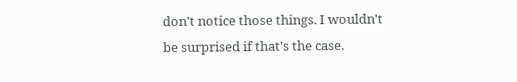don't notice those things. I wouldn't be surprised if that's the case.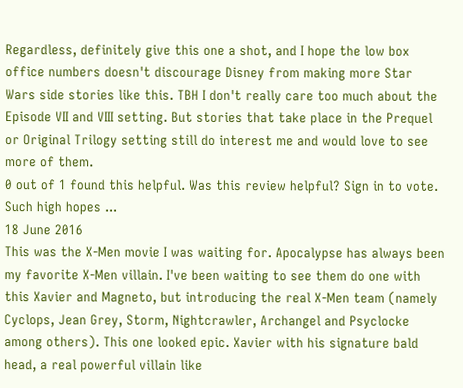Regardless, definitely give this one a shot, and I hope the low box office numbers doesn't discourage Disney from making more Star Wars side stories like this. TBH I don't really care too much about the Episode VII and VIII setting. But stories that take place in the Prequel or Original Trilogy setting still do interest me and would love to see more of them.
0 out of 1 found this helpful. Was this review helpful? Sign in to vote.
Such high hopes ...
18 June 2016
This was the X-Men movie I was waiting for. Apocalypse has always been my favorite X-Men villain. I've been waiting to see them do one with this Xavier and Magneto, but introducing the real X-Men team (namely Cyclops, Jean Grey, Storm, Nightcrawler, Archangel and Psyclocke among others). This one looked epic. Xavier with his signature bald head, a real powerful villain like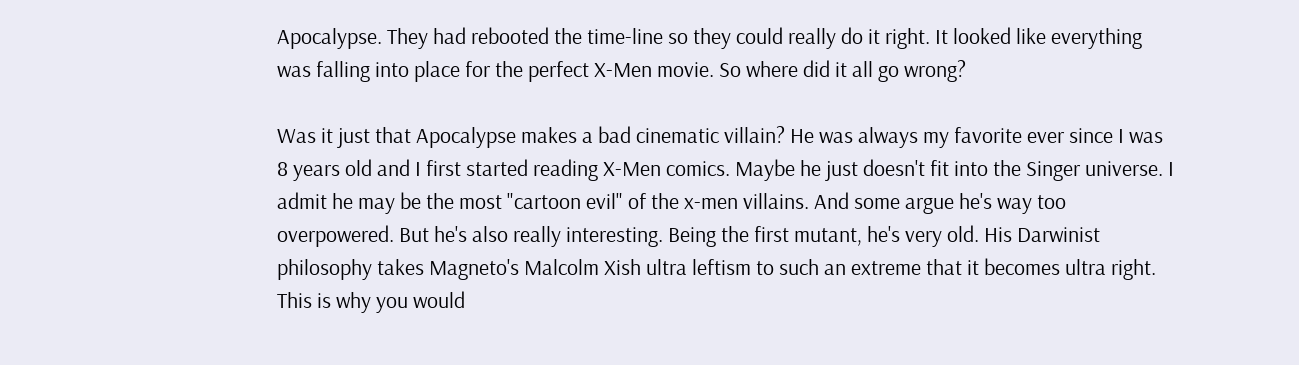Apocalypse. They had rebooted the time-line so they could really do it right. It looked like everything was falling into place for the perfect X-Men movie. So where did it all go wrong?

Was it just that Apocalypse makes a bad cinematic villain? He was always my favorite ever since I was 8 years old and I first started reading X-Men comics. Maybe he just doesn't fit into the Singer universe. I admit he may be the most "cartoon evil" of the x-men villains. And some argue he's way too overpowered. But he's also really interesting. Being the first mutant, he's very old. His Darwinist philosophy takes Magneto's Malcolm Xish ultra leftism to such an extreme that it becomes ultra right. This is why you would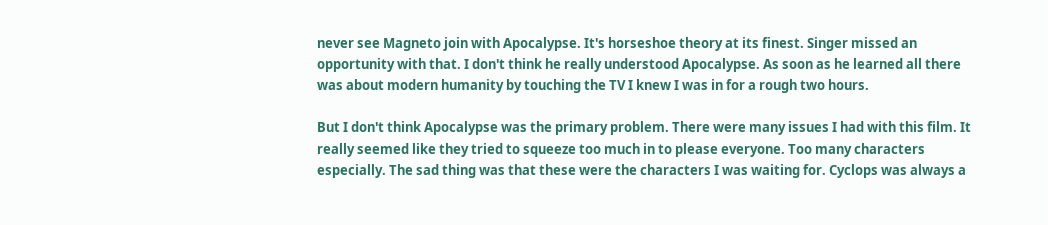never see Magneto join with Apocalypse. It's horseshoe theory at its finest. Singer missed an opportunity with that. I don't think he really understood Apocalypse. As soon as he learned all there was about modern humanity by touching the TV I knew I was in for a rough two hours.

But I don't think Apocalypse was the primary problem. There were many issues I had with this film. It really seemed like they tried to squeeze too much in to please everyone. Too many characters especially. The sad thing was that these were the characters I was waiting for. Cyclops was always a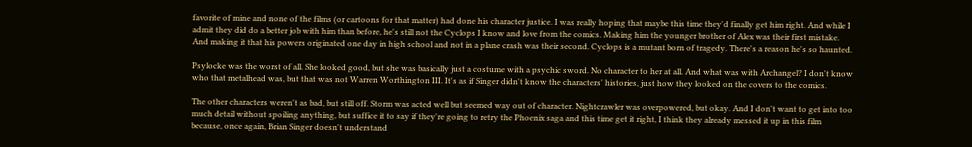favorite of mine and none of the films (or cartoons for that matter) had done his character justice. I was really hoping that maybe this time they'd finally get him right. And while I admit they did do a better job with him than before, he's still not the Cyclops I know and love from the comics. Making him the younger brother of Alex was their first mistake. And making it that his powers originated one day in high school and not in a plane crash was their second. Cyclops is a mutant born of tragedy. There's a reason he's so haunted.

Psylocke was the worst of all. She looked good, but she was basically just a costume with a psychic sword. No character to her at all. And what was with Archangel? I don't know who that metalhead was, but that was not Warren Worthington III. It's as if Singer didn't know the characters' histories, just how they looked on the covers to the comics.

The other characters weren't as bad, but still off. Storm was acted well but seemed way out of character. Nightcrawler was overpowered, but okay. And I don't want to get into too much detail without spoiling anything, but suffice it to say if they're going to retry the Phoenix saga and this time get it right, I think they already messed it up in this film because, once again, Brian Singer doesn't understand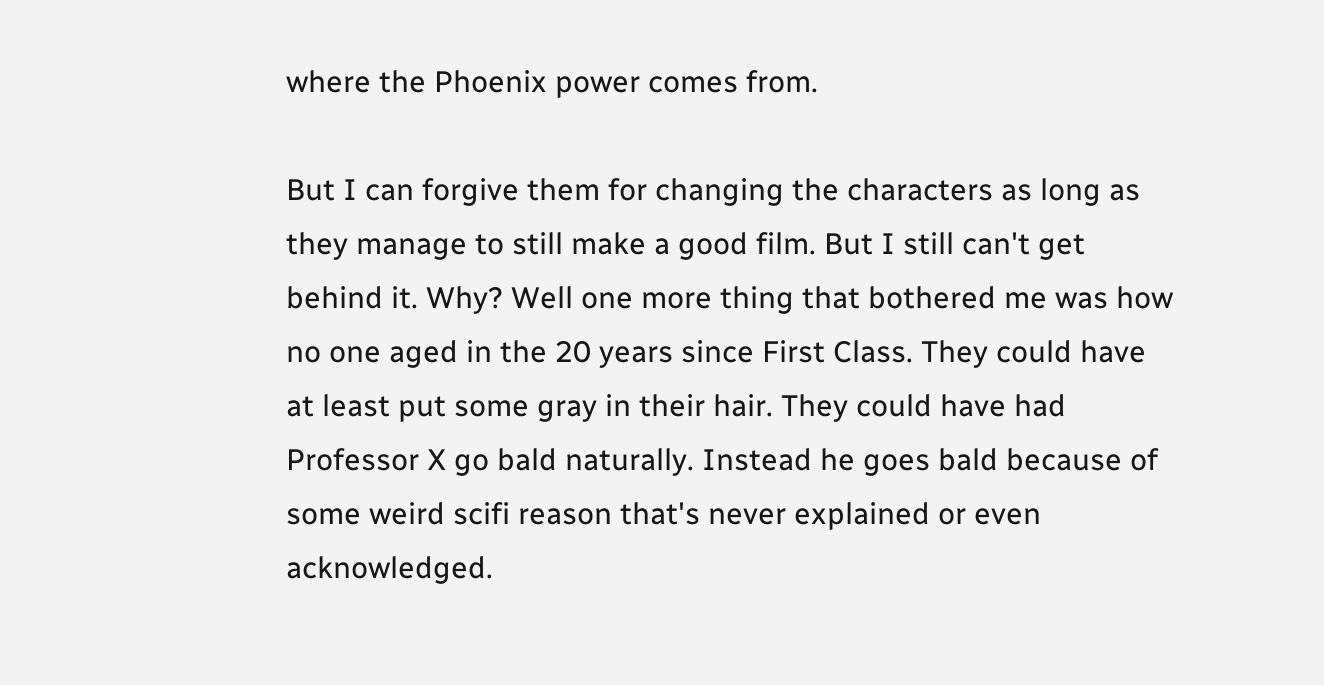where the Phoenix power comes from.

But I can forgive them for changing the characters as long as they manage to still make a good film. But I still can't get behind it. Why? Well one more thing that bothered me was how no one aged in the 20 years since First Class. They could have at least put some gray in their hair. They could have had Professor X go bald naturally. Instead he goes bald because of some weird scifi reason that's never explained or even acknowledged.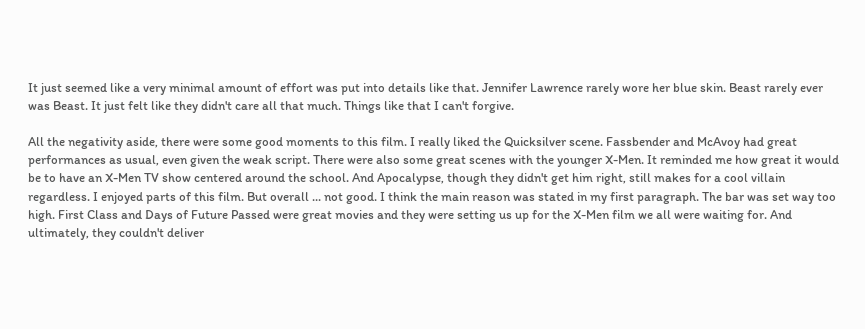It just seemed like a very minimal amount of effort was put into details like that. Jennifer Lawrence rarely wore her blue skin. Beast rarely ever was Beast. It just felt like they didn't care all that much. Things like that I can't forgive.

All the negativity aside, there were some good moments to this film. I really liked the Quicksilver scene. Fassbender and McAvoy had great performances as usual, even given the weak script. There were also some great scenes with the younger X-Men. It reminded me how great it would be to have an X-Men TV show centered around the school. And Apocalypse, though they didn't get him right, still makes for a cool villain regardless. I enjoyed parts of this film. But overall ... not good. I think the main reason was stated in my first paragraph. The bar was set way too high. First Class and Days of Future Passed were great movies and they were setting us up for the X-Men film we all were waiting for. And ultimately, they couldn't deliver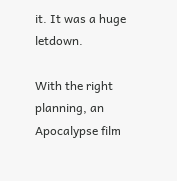it. It was a huge letdown.

With the right planning, an Apocalypse film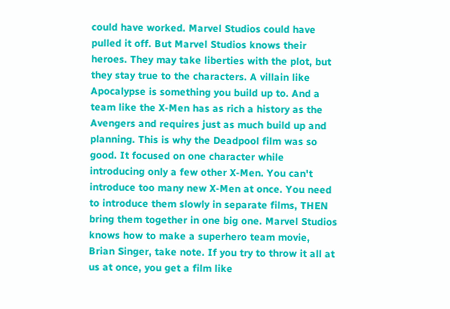could have worked. Marvel Studios could have pulled it off. But Marvel Studios knows their heroes. They may take liberties with the plot, but they stay true to the characters. A villain like Apocalypse is something you build up to. And a team like the X-Men has as rich a history as the Avengers and requires just as much build up and planning. This is why the Deadpool film was so good. It focused on one character while introducing only a few other X-Men. You can't introduce too many new X-Men at once. You need to introduce them slowly in separate films, THEN bring them together in one big one. Marvel Studios knows how to make a superhero team movie, Brian Singer, take note. If you try to throw it all at us at once, you get a film like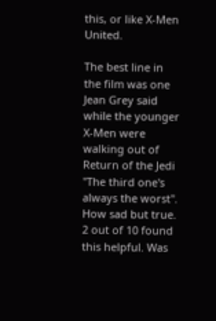this, or like X-Men United.

The best line in the film was one Jean Grey said while the younger X-Men were walking out of Return of the Jedi "The third one's always the worst". How sad but true.
2 out of 10 found this helpful. Was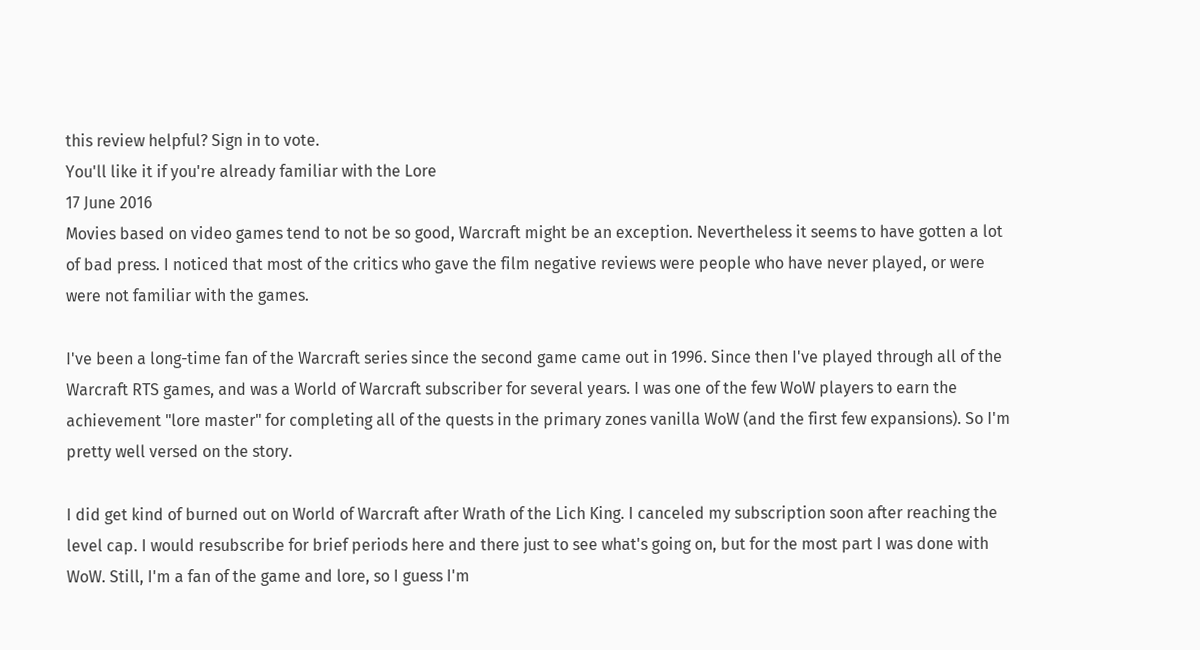this review helpful? Sign in to vote.
You'll like it if you're already familiar with the Lore
17 June 2016
Movies based on video games tend to not be so good, Warcraft might be an exception. Nevertheless it seems to have gotten a lot of bad press. I noticed that most of the critics who gave the film negative reviews were people who have never played, or were were not familiar with the games.

I've been a long-time fan of the Warcraft series since the second game came out in 1996. Since then I've played through all of the Warcraft RTS games, and was a World of Warcraft subscriber for several years. I was one of the few WoW players to earn the achievement "lore master" for completing all of the quests in the primary zones vanilla WoW (and the first few expansions). So I'm pretty well versed on the story.

I did get kind of burned out on World of Warcraft after Wrath of the Lich King. I canceled my subscription soon after reaching the level cap. I would resubscribe for brief periods here and there just to see what's going on, but for the most part I was done with WoW. Still, I'm a fan of the game and lore, so I guess I'm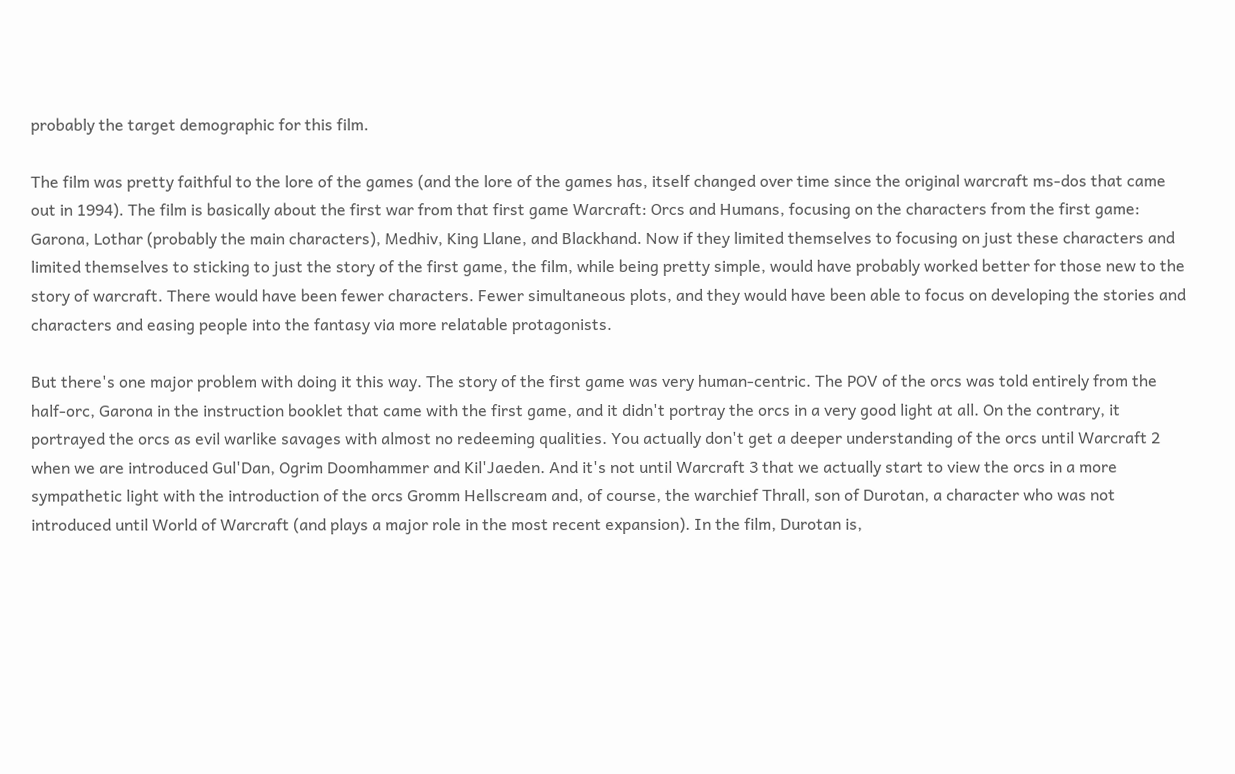probably the target demographic for this film.

The film was pretty faithful to the lore of the games (and the lore of the games has, itself changed over time since the original warcraft ms-dos that came out in 1994). The film is basically about the first war from that first game Warcraft: Orcs and Humans, focusing on the characters from the first game: Garona, Lothar (probably the main characters), Medhiv, King Llane, and Blackhand. Now if they limited themselves to focusing on just these characters and limited themselves to sticking to just the story of the first game, the film, while being pretty simple, would have probably worked better for those new to the story of warcraft. There would have been fewer characters. Fewer simultaneous plots, and they would have been able to focus on developing the stories and characters and easing people into the fantasy via more relatable protagonists.

But there's one major problem with doing it this way. The story of the first game was very human-centric. The POV of the orcs was told entirely from the half-orc, Garona in the instruction booklet that came with the first game, and it didn't portray the orcs in a very good light at all. On the contrary, it portrayed the orcs as evil warlike savages with almost no redeeming qualities. You actually don't get a deeper understanding of the orcs until Warcraft 2 when we are introduced Gul'Dan, Ogrim Doomhammer and Kil'Jaeden. And it's not until Warcraft 3 that we actually start to view the orcs in a more sympathetic light with the introduction of the orcs Gromm Hellscream and, of course, the warchief Thrall, son of Durotan, a character who was not introduced until World of Warcraft (and plays a major role in the most recent expansion). In the film, Durotan is,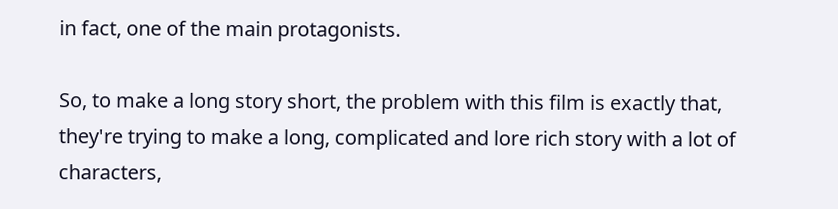in fact, one of the main protagonists.

So, to make a long story short, the problem with this film is exactly that, they're trying to make a long, complicated and lore rich story with a lot of characters,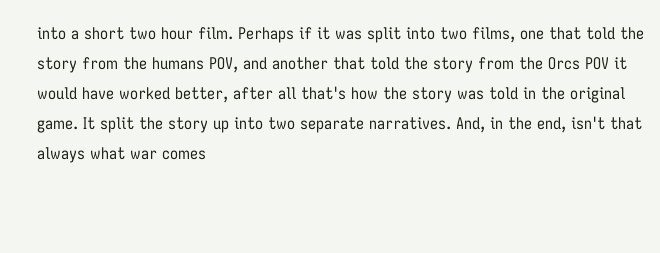into a short two hour film. Perhaps if it was split into two films, one that told the story from the humans POV, and another that told the story from the Orcs POV it would have worked better, after all that's how the story was told in the original game. It split the story up into two separate narratives. And, in the end, isn't that always what war comes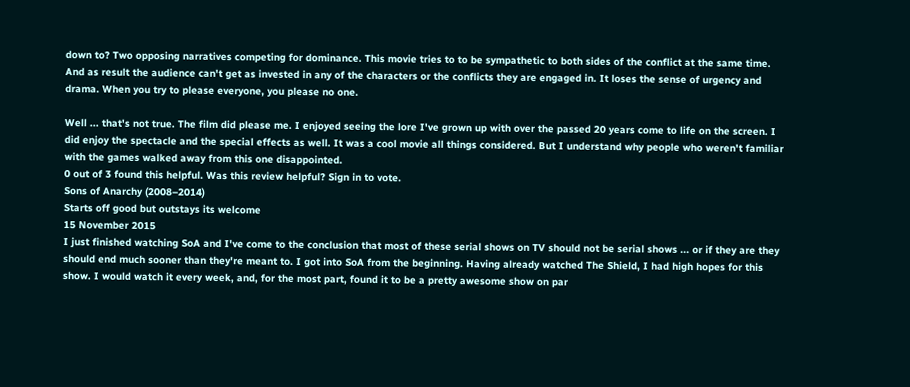down to? Two opposing narratives competing for dominance. This movie tries to to be sympathetic to both sides of the conflict at the same time. And as result the audience can't get as invested in any of the characters or the conflicts they are engaged in. It loses the sense of urgency and drama. When you try to please everyone, you please no one.

Well ... that's not true. The film did please me. I enjoyed seeing the lore I've grown up with over the passed 20 years come to life on the screen. I did enjoy the spectacle and the special effects as well. It was a cool movie all things considered. But I understand why people who weren't familiar with the games walked away from this one disappointed.
0 out of 3 found this helpful. Was this review helpful? Sign in to vote.
Sons of Anarchy (2008–2014)
Starts off good but outstays its welcome
15 November 2015
I just finished watching SoA and I've come to the conclusion that most of these serial shows on TV should not be serial shows ... or if they are they should end much sooner than they're meant to. I got into SoA from the beginning. Having already watched The Shield, I had high hopes for this show. I would watch it every week, and, for the most part, found it to be a pretty awesome show on par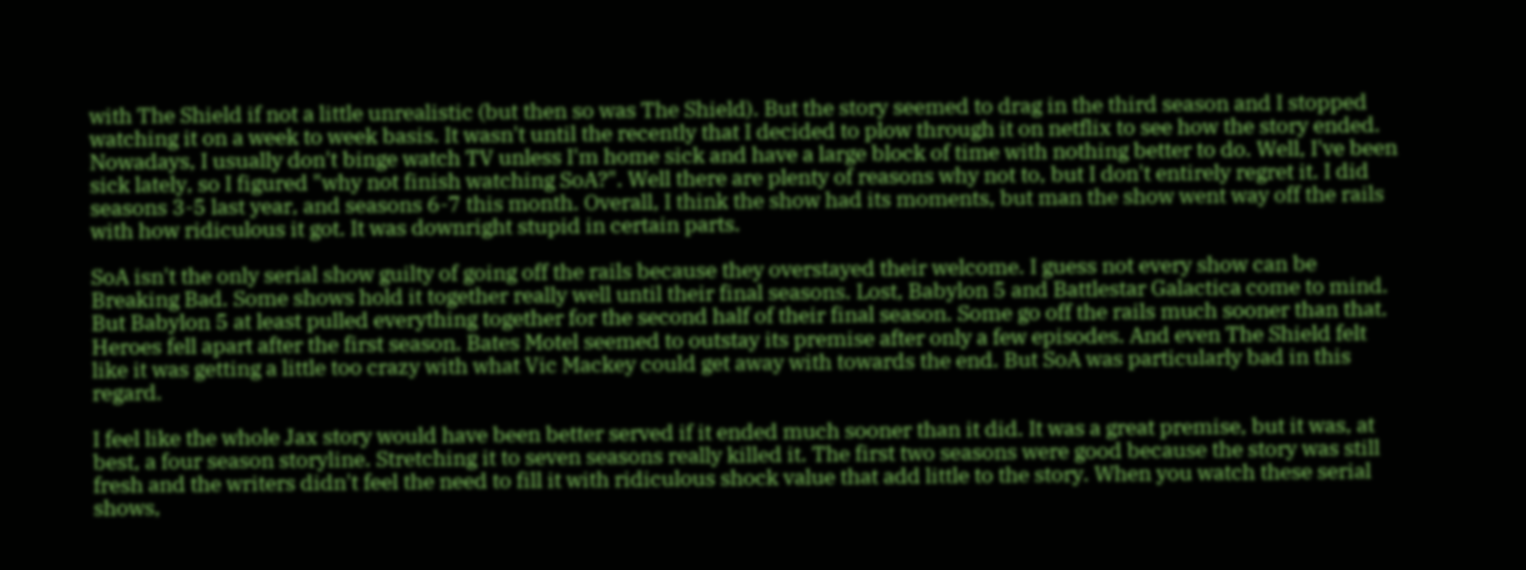with The Shield if not a little unrealistic (but then so was The Shield). But the story seemed to drag in the third season and I stopped watching it on a week to week basis. It wasn't until the recently that I decided to plow through it on netflix to see how the story ended. Nowadays, I usually don't binge watch TV unless I'm home sick and have a large block of time with nothing better to do. Well, I've been sick lately, so I figured "why not finish watching SoA?". Well there are plenty of reasons why not to, but I don't entirely regret it. I did seasons 3-5 last year, and seasons 6-7 this month. Overall, I think the show had its moments, but man the show went way off the rails with how ridiculous it got. It was downright stupid in certain parts.

SoA isn't the only serial show guilty of going off the rails because they overstayed their welcome. I guess not every show can be Breaking Bad. Some shows hold it together really well until their final seasons. Lost, Babylon 5 and Battlestar Galactica come to mind. But Babylon 5 at least pulled everything together for the second half of their final season. Some go off the rails much sooner than that. Heroes fell apart after the first season. Bates Motel seemed to outstay its premise after only a few episodes. And even The Shield felt like it was getting a little too crazy with what Vic Mackey could get away with towards the end. But SoA was particularly bad in this regard.

I feel like the whole Jax story would have been better served if it ended much sooner than it did. It was a great premise, but it was, at best, a four season storyline. Stretching it to seven seasons really killed it. The first two seasons were good because the story was still fresh and the writers didn't feel the need to fill it with ridiculous shock value that add little to the story. When you watch these serial shows,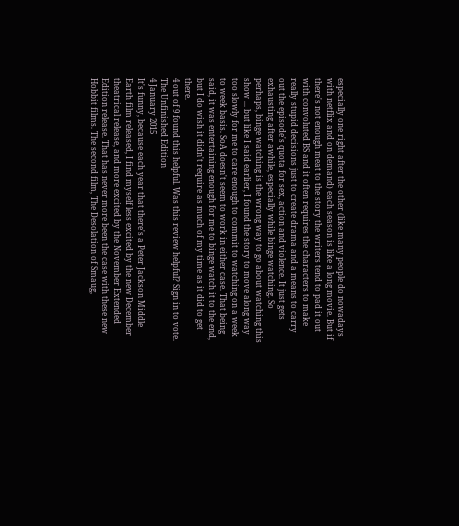especially one right after the other (like many people do nowadays with netflix and on demand) each season is like a long movie. But if there's not enough meat to the story the writers tend to pad it out with convoluted BS and it often requires the characters to make really stupid decisions just to create drama and a means to carry out the episode's quota for sex, action and violence. It just gets exhausting after awhile, especially while binge watching. So perhaps, binge watching is the wrong way to go about watching this show ... but like I said earlier, I found the story to move along way too slowly for me to care enough to commit to watching on a week to week basis. SoA doesn't seem to work in either case. That being said, it was entertaining enough for me to binge watch it to the end, but I do wish it didn't require as much of my time as it did to get there.
4 out of 9 found this helpful. Was this review helpful? Sign in to vote.
The Unfinished Edition
4 January 2015
It's funny, because each year that there's a Peter Jackson Middle Earth film released, I find myself less excited by the new December theatrical release, and more excited by the November Extended Edition release. That has never more been the case with these new Hobbit films. The second film, The Desolation of Smaug,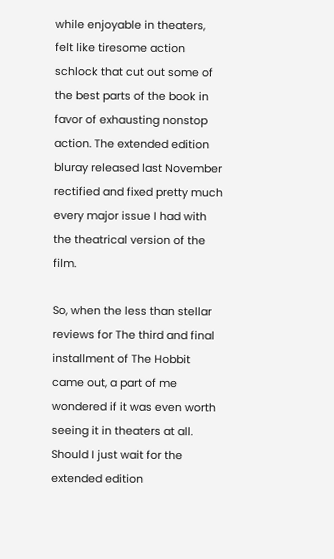while enjoyable in theaters, felt like tiresome action schlock that cut out some of the best parts of the book in favor of exhausting nonstop action. The extended edition bluray released last November rectified and fixed pretty much every major issue I had with the theatrical version of the film.

So, when the less than stellar reviews for The third and final installment of The Hobbit came out, a part of me wondered if it was even worth seeing it in theaters at all. Should I just wait for the extended edition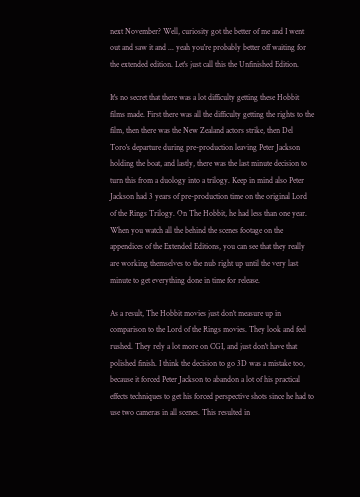next November? Well, curiosity got the better of me and I went out and saw it and ... yeah you're probably better off waiting for the extended edition. Let's just call this the Unfinished Edition.

It's no secret that there was a lot difficulty getting these Hobbit films made. First there was all the difficulty getting the rights to the film, then there was the New Zealand actors strike, then Del Toro's departure during pre-production leaving Peter Jackson holding the boat, and lastly, there was the last minute decision to turn this from a duology into a trilogy. Keep in mind also Peter Jackson had 3 years of pre-production time on the original Lord of the Rings Trilogy. On The Hobbit, he had less than one year. When you watch all the behind the scenes footage on the appendices of the Extended Editions, you can see that they really are working themselves to the nub right up until the very last minute to get everything done in time for release.

As a result, The Hobbit movies just don't measure up in comparison to the Lord of the Rings movies. They look and feel rushed. They rely a lot more on CGI, and just don't have that polished finish. I think the decision to go 3D was a mistake too, because it forced Peter Jackson to abandon a lot of his practical effects techniques to get his forced perspective shots since he had to use two cameras in all scenes. This resulted in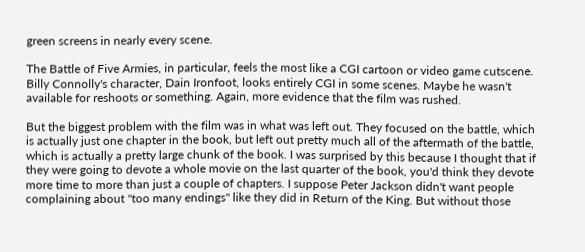green screens in nearly every scene.

The Battle of Five Armies, in particular, feels the most like a CGI cartoon or video game cutscene. Billy Connolly's character, Dain Ironfoot, looks entirely CGI in some scenes. Maybe he wasn't available for reshoots or something. Again, more evidence that the film was rushed.

But the biggest problem with the film was in what was left out. They focused on the battle, which is actually just one chapter in the book, but left out pretty much all of the aftermath of the battle, which is actually a pretty large chunk of the book. I was surprised by this because I thought that if they were going to devote a whole movie on the last quarter of the book, you'd think they devote more time to more than just a couple of chapters. I suppose Peter Jackson didn't want people complaining about "too many endings" like they did in Return of the King. But without those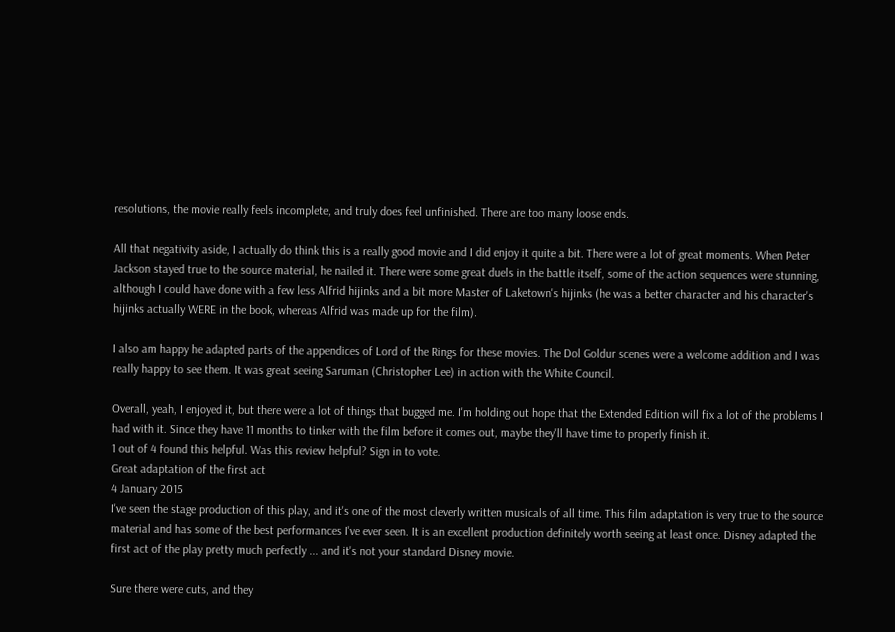resolutions, the movie really feels incomplete, and truly does feel unfinished. There are too many loose ends.

All that negativity aside, I actually do think this is a really good movie and I did enjoy it quite a bit. There were a lot of great moments. When Peter Jackson stayed true to the source material, he nailed it. There were some great duels in the battle itself, some of the action sequences were stunning, although I could have done with a few less Alfrid hijinks and a bit more Master of Laketown's hijinks (he was a better character and his character's hijinks actually WERE in the book, whereas Alfrid was made up for the film).

I also am happy he adapted parts of the appendices of Lord of the Rings for these movies. The Dol Goldur scenes were a welcome addition and I was really happy to see them. It was great seeing Saruman (Christopher Lee) in action with the White Council.

Overall, yeah, I enjoyed it, but there were a lot of things that bugged me. I'm holding out hope that the Extended Edition will fix a lot of the problems I had with it. Since they have 11 months to tinker with the film before it comes out, maybe they'll have time to properly finish it.
1 out of 4 found this helpful. Was this review helpful? Sign in to vote.
Great adaptation of the first act
4 January 2015
I've seen the stage production of this play, and it's one of the most cleverly written musicals of all time. This film adaptation is very true to the source material and has some of the best performances I've ever seen. It is an excellent production definitely worth seeing at least once. Disney adapted the first act of the play pretty much perfectly ... and it's not your standard Disney movie.

Sure there were cuts, and they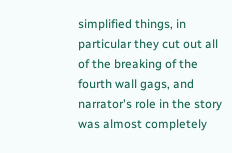simplified things, in particular they cut out all of the breaking of the fourth wall gags, and narrator's role in the story was almost completely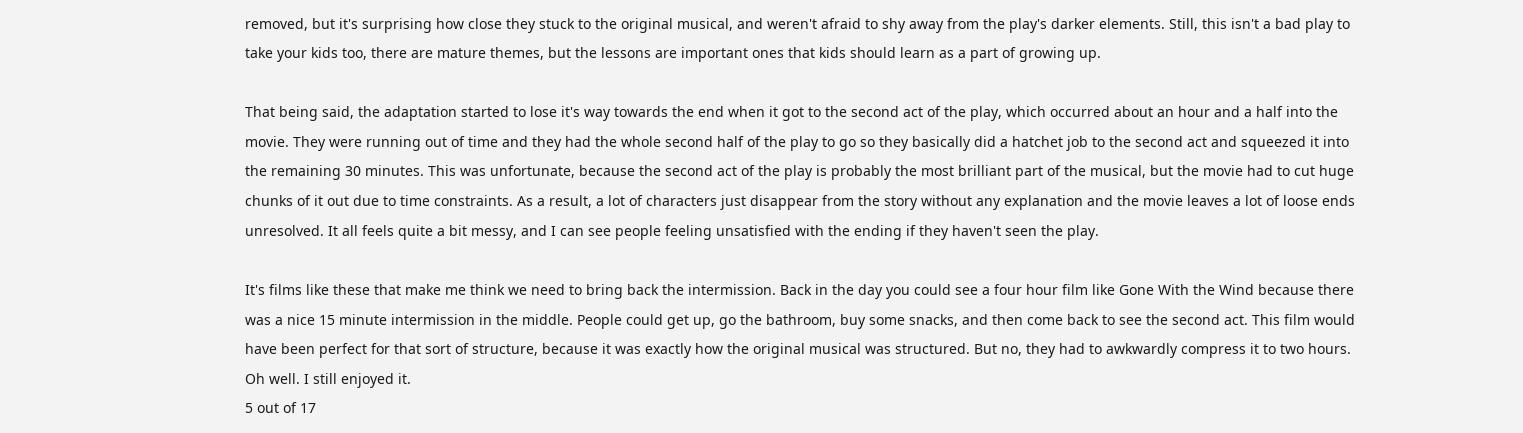removed, but it's surprising how close they stuck to the original musical, and weren't afraid to shy away from the play's darker elements. Still, this isn't a bad play to take your kids too, there are mature themes, but the lessons are important ones that kids should learn as a part of growing up.

That being said, the adaptation started to lose it's way towards the end when it got to the second act of the play, which occurred about an hour and a half into the movie. They were running out of time and they had the whole second half of the play to go so they basically did a hatchet job to the second act and squeezed it into the remaining 30 minutes. This was unfortunate, because the second act of the play is probably the most brilliant part of the musical, but the movie had to cut huge chunks of it out due to time constraints. As a result, a lot of characters just disappear from the story without any explanation and the movie leaves a lot of loose ends unresolved. It all feels quite a bit messy, and I can see people feeling unsatisfied with the ending if they haven't seen the play.

It's films like these that make me think we need to bring back the intermission. Back in the day you could see a four hour film like Gone With the Wind because there was a nice 15 minute intermission in the middle. People could get up, go the bathroom, buy some snacks, and then come back to see the second act. This film would have been perfect for that sort of structure, because it was exactly how the original musical was structured. But no, they had to awkwardly compress it to two hours. Oh well. I still enjoyed it.
5 out of 17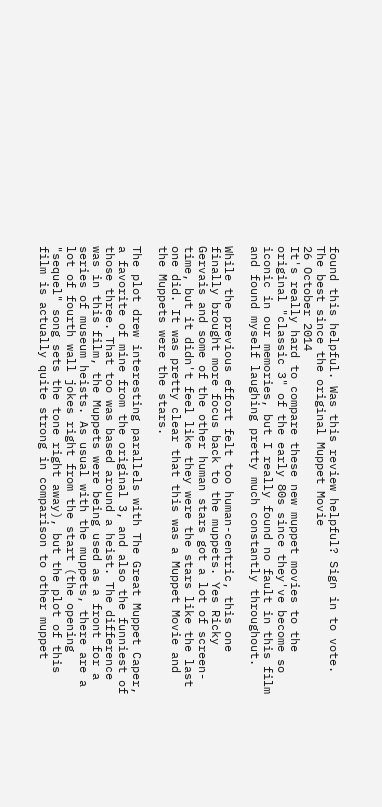found this helpful. Was this review helpful? Sign in to vote.
The best since the original Muppet Movie
26 October 2014
It's really hard to compare these new muppet movies to the original "classic 3" of the early 80s since they've become so iconic in our memories, but I really found no fault in this film and found myself laughing pretty much constantly throughout.

While the previous effort felt too human-centric, this one finally brought more focus back to the muppets. Yes Ricky Gervais and some of the other human stars got a lot of screen-time, but it didn't feel like they were the stars like the last one did. It was pretty clear that this was a Muppet Movie and the Muppets were the stars.

The plot drew interesting parallels with The Great Muppet Caper, a favorite of mine from the original 3, and also the funniest of those three. That too was based around a heist. The difference was in this film, the Muppets were being used as a front for a series of museum heists. As usual with the muppets, there are a lot of fourth wall jokes right from the start (the opening "sequel" song sets the tone right away), but the plot of this film is actually quite strong in comparison to other muppet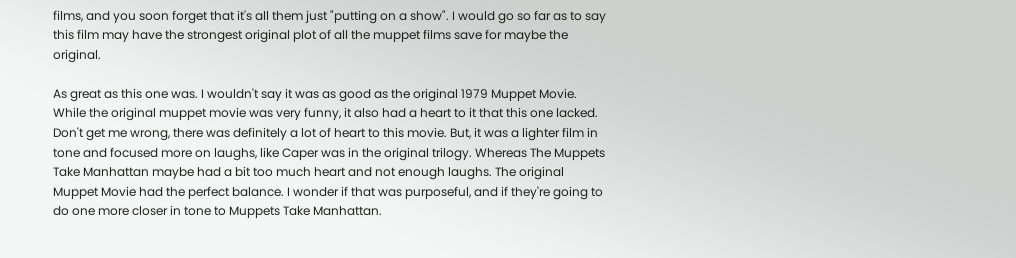films, and you soon forget that it's all them just "putting on a show". I would go so far as to say this film may have the strongest original plot of all the muppet films save for maybe the original.

As great as this one was. I wouldn't say it was as good as the original 1979 Muppet Movie. While the original muppet movie was very funny, it also had a heart to it that this one lacked. Don't get me wrong, there was definitely a lot of heart to this movie. But, it was a lighter film in tone and focused more on laughs, like Caper was in the original trilogy. Whereas The Muppets Take Manhattan maybe had a bit too much heart and not enough laughs. The original Muppet Movie had the perfect balance. I wonder if that was purposeful, and if they're going to do one more closer in tone to Muppets Take Manhattan.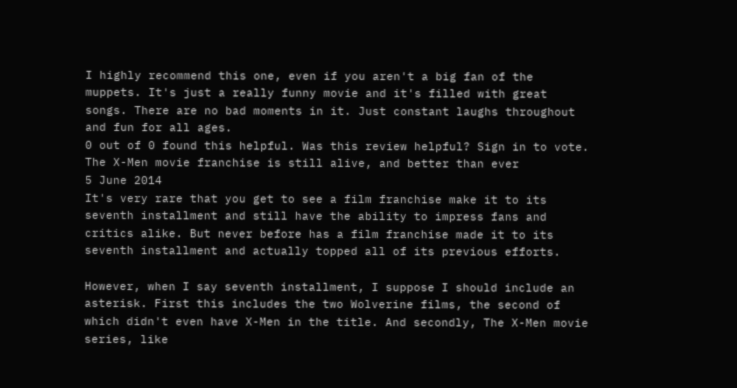I highly recommend this one, even if you aren't a big fan of the muppets. It's just a really funny movie and it's filled with great songs. There are no bad moments in it. Just constant laughs throughout and fun for all ages.
0 out of 0 found this helpful. Was this review helpful? Sign in to vote.
The X-Men movie franchise is still alive, and better than ever
5 June 2014
It's very rare that you get to see a film franchise make it to its seventh installment and still have the ability to impress fans and critics alike. But never before has a film franchise made it to its seventh installment and actually topped all of its previous efforts.

However, when I say seventh installment, I suppose I should include an asterisk. First this includes the two Wolverine films, the second of which didn't even have X-Men in the title. And secondly, The X-Men movie series, like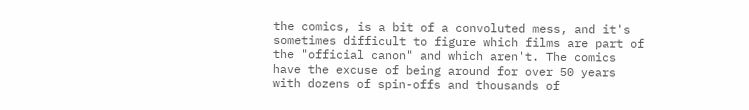the comics, is a bit of a convoluted mess, and it's sometimes difficult to figure which films are part of the "official canon" and which aren't. The comics have the excuse of being around for over 50 years with dozens of spin-offs and thousands of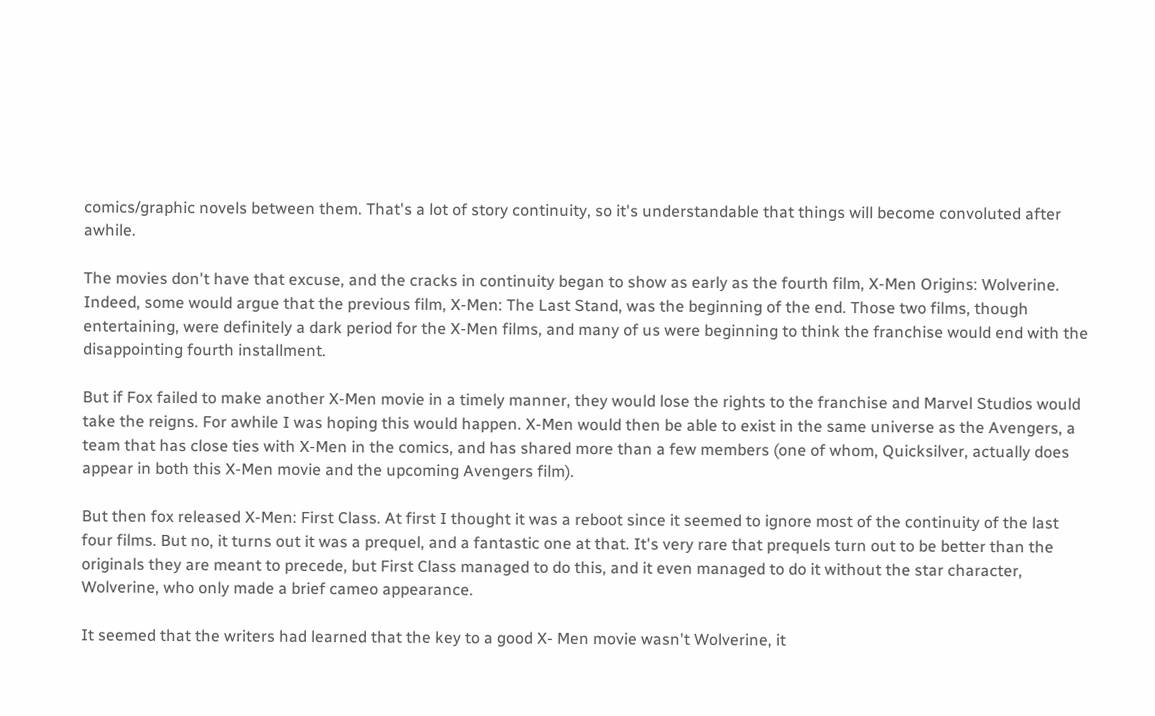comics/graphic novels between them. That's a lot of story continuity, so it's understandable that things will become convoluted after awhile.

The movies don't have that excuse, and the cracks in continuity began to show as early as the fourth film, X-Men Origins: Wolverine. Indeed, some would argue that the previous film, X-Men: The Last Stand, was the beginning of the end. Those two films, though entertaining, were definitely a dark period for the X-Men films, and many of us were beginning to think the franchise would end with the disappointing fourth installment.

But if Fox failed to make another X-Men movie in a timely manner, they would lose the rights to the franchise and Marvel Studios would take the reigns. For awhile I was hoping this would happen. X-Men would then be able to exist in the same universe as the Avengers, a team that has close ties with X-Men in the comics, and has shared more than a few members (one of whom, Quicksilver, actually does appear in both this X-Men movie and the upcoming Avengers film).

But then fox released X-Men: First Class. At first I thought it was a reboot since it seemed to ignore most of the continuity of the last four films. But no, it turns out it was a prequel, and a fantastic one at that. It's very rare that prequels turn out to be better than the originals they are meant to precede, but First Class managed to do this, and it even managed to do it without the star character, Wolverine, who only made a brief cameo appearance.

It seemed that the writers had learned that the key to a good X- Men movie wasn't Wolverine, it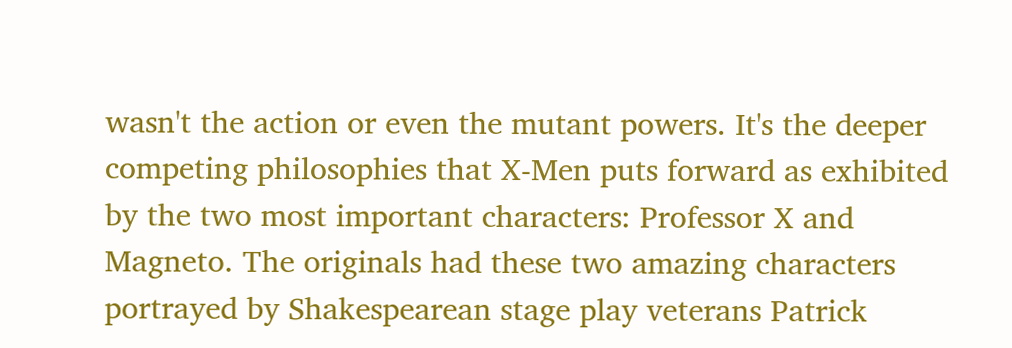wasn't the action or even the mutant powers. It's the deeper competing philosophies that X-Men puts forward as exhibited by the two most important characters: Professor X and Magneto. The originals had these two amazing characters portrayed by Shakespearean stage play veterans Patrick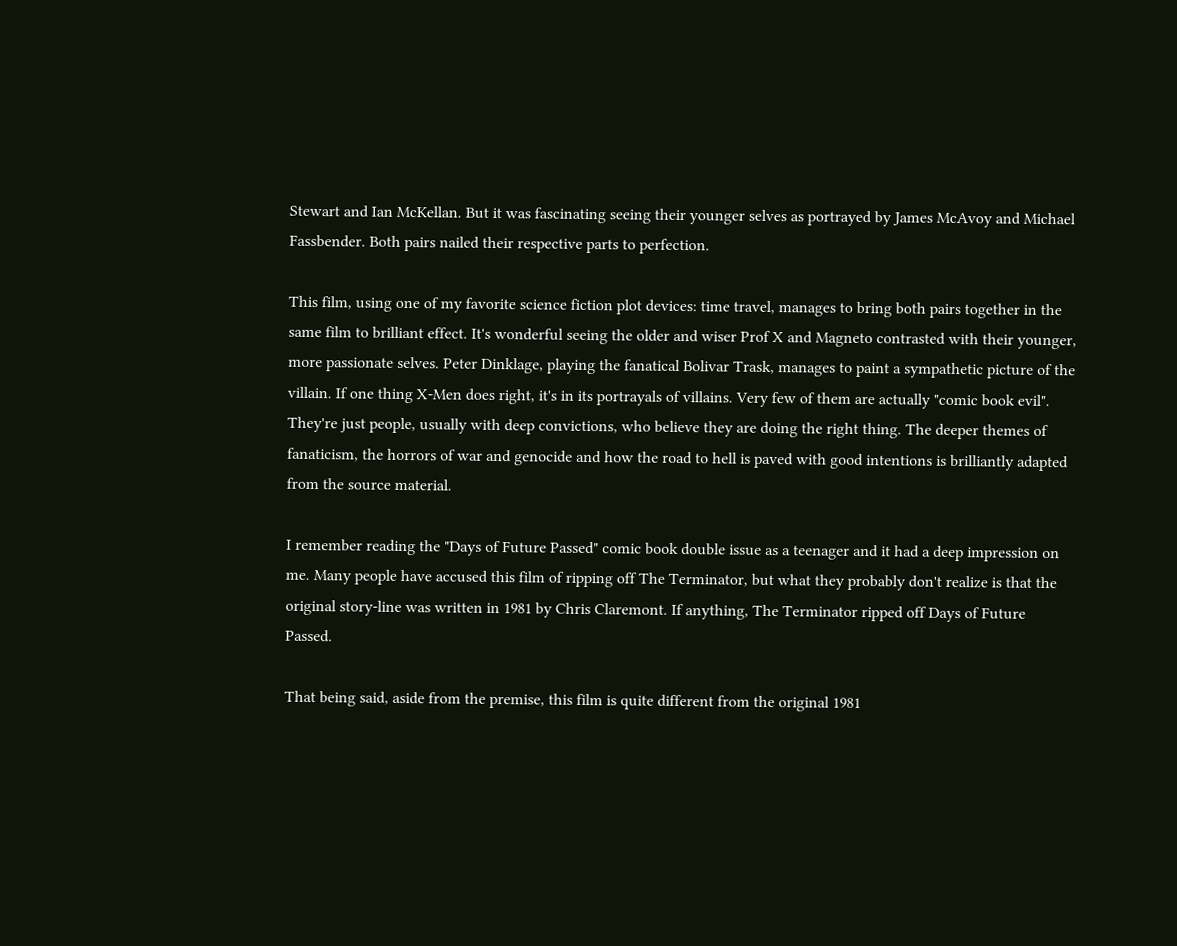Stewart and Ian McKellan. But it was fascinating seeing their younger selves as portrayed by James McAvoy and Michael Fassbender. Both pairs nailed their respective parts to perfection.

This film, using one of my favorite science fiction plot devices: time travel, manages to bring both pairs together in the same film to brilliant effect. It's wonderful seeing the older and wiser Prof X and Magneto contrasted with their younger, more passionate selves. Peter Dinklage, playing the fanatical Bolivar Trask, manages to paint a sympathetic picture of the villain. If one thing X-Men does right, it's in its portrayals of villains. Very few of them are actually "comic book evil". They're just people, usually with deep convictions, who believe they are doing the right thing. The deeper themes of fanaticism, the horrors of war and genocide and how the road to hell is paved with good intentions is brilliantly adapted from the source material.

I remember reading the "Days of Future Passed" comic book double issue as a teenager and it had a deep impression on me. Many people have accused this film of ripping off The Terminator, but what they probably don't realize is that the original story-line was written in 1981 by Chris Claremont. If anything, The Terminator ripped off Days of Future Passed.

That being said, aside from the premise, this film is quite different from the original 1981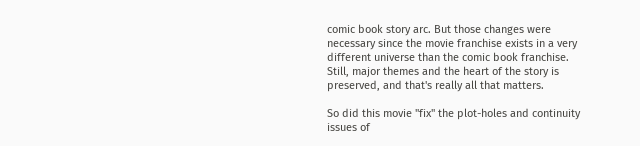comic book story arc. But those changes were necessary since the movie franchise exists in a very different universe than the comic book franchise. Still, major themes and the heart of the story is preserved, and that's really all that matters.

So did this movie "fix" the plot-holes and continuity issues of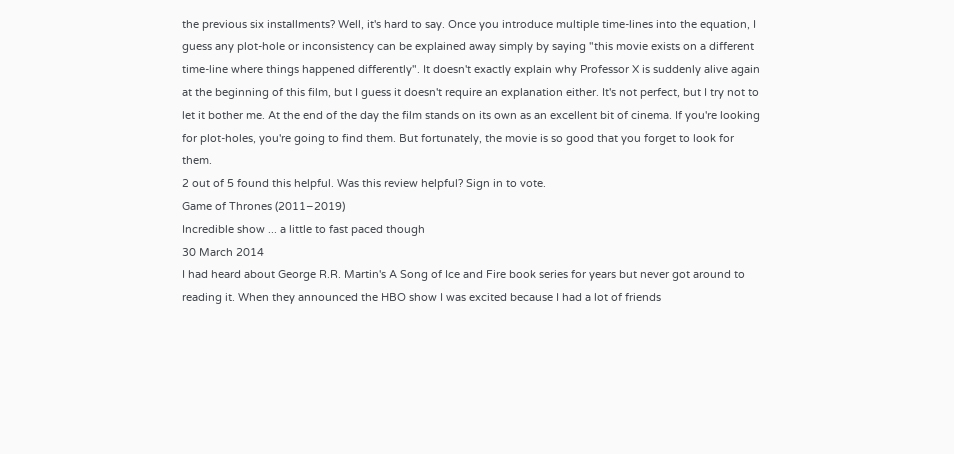the previous six installments? Well, it's hard to say. Once you introduce multiple time-lines into the equation, I guess any plot-hole or inconsistency can be explained away simply by saying "this movie exists on a different time-line where things happened differently". It doesn't exactly explain why Professor X is suddenly alive again at the beginning of this film, but I guess it doesn't require an explanation either. It's not perfect, but I try not to let it bother me. At the end of the day the film stands on its own as an excellent bit of cinema. If you're looking for plot-holes, you're going to find them. But fortunately, the movie is so good that you forget to look for them.
2 out of 5 found this helpful. Was this review helpful? Sign in to vote.
Game of Thrones (2011–2019)
Incredible show ... a little to fast paced though
30 March 2014
I had heard about George R.R. Martin's A Song of Ice and Fire book series for years but never got around to reading it. When they announced the HBO show I was excited because I had a lot of friends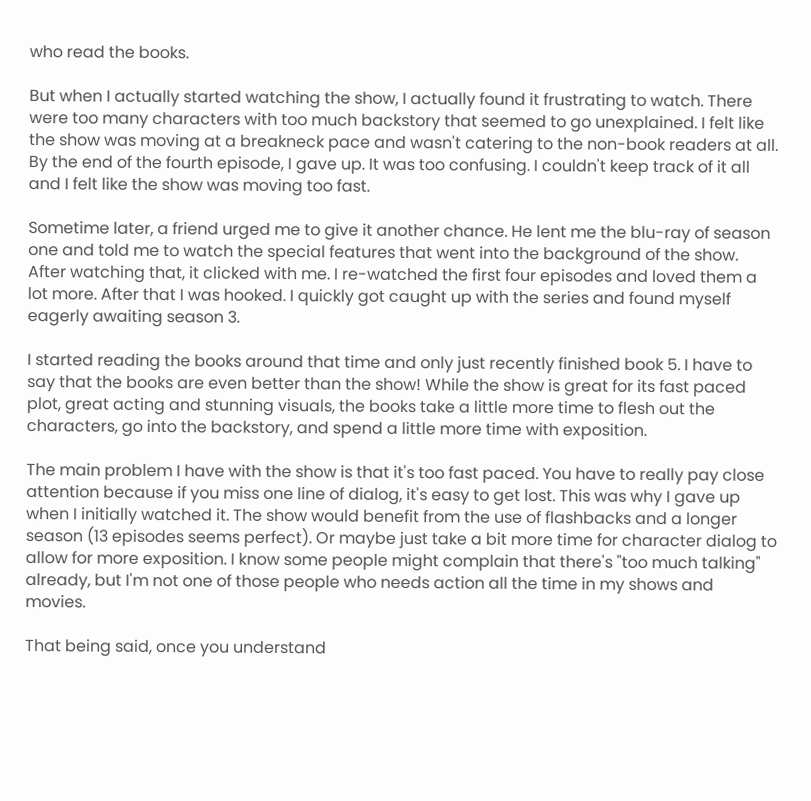who read the books.

But when I actually started watching the show, I actually found it frustrating to watch. There were too many characters with too much backstory that seemed to go unexplained. I felt like the show was moving at a breakneck pace and wasn't catering to the non-book readers at all. By the end of the fourth episode, I gave up. It was too confusing. I couldn't keep track of it all and I felt like the show was moving too fast.

Sometime later, a friend urged me to give it another chance. He lent me the blu-ray of season one and told me to watch the special features that went into the background of the show. After watching that, it clicked with me. I re-watched the first four episodes and loved them a lot more. After that I was hooked. I quickly got caught up with the series and found myself eagerly awaiting season 3.

I started reading the books around that time and only just recently finished book 5. I have to say that the books are even better than the show! While the show is great for its fast paced plot, great acting and stunning visuals, the books take a little more time to flesh out the characters, go into the backstory, and spend a little more time with exposition.

The main problem I have with the show is that it's too fast paced. You have to really pay close attention because if you miss one line of dialog, it's easy to get lost. This was why I gave up when I initially watched it. The show would benefit from the use of flashbacks and a longer season (13 episodes seems perfect). Or maybe just take a bit more time for character dialog to allow for more exposition. I know some people might complain that there's "too much talking" already, but I'm not one of those people who needs action all the time in my shows and movies.

That being said, once you understand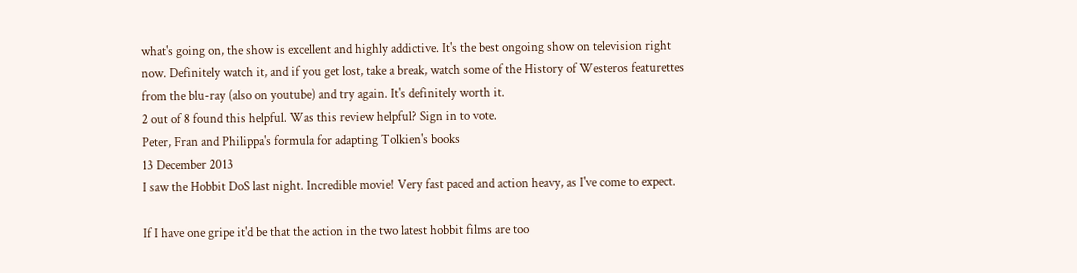what's going on, the show is excellent and highly addictive. It's the best ongoing show on television right now. Definitely watch it, and if you get lost, take a break, watch some of the History of Westeros featurettes from the blu-ray (also on youtube) and try again. It's definitely worth it.
2 out of 8 found this helpful. Was this review helpful? Sign in to vote.
Peter, Fran and Philippa's formula for adapting Tolkien's books
13 December 2013
I saw the Hobbit DoS last night. Incredible movie! Very fast paced and action heavy, as I've come to expect.

If I have one gripe it'd be that the action in the two latest hobbit films are too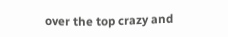over the top crazy and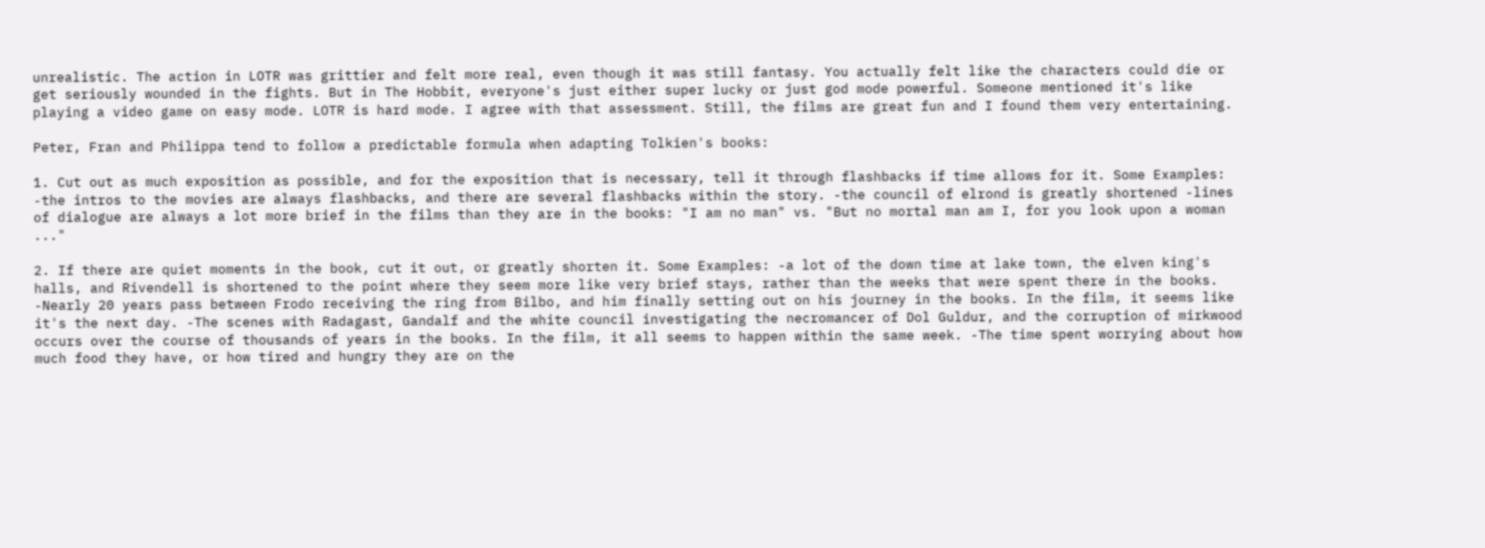unrealistic. The action in LOTR was grittier and felt more real, even though it was still fantasy. You actually felt like the characters could die or get seriously wounded in the fights. But in The Hobbit, everyone's just either super lucky or just god mode powerful. Someone mentioned it's like playing a video game on easy mode. LOTR is hard mode. I agree with that assessment. Still, the films are great fun and I found them very entertaining.

Peter, Fran and Philippa tend to follow a predictable formula when adapting Tolkien's books:

1. Cut out as much exposition as possible, and for the exposition that is necessary, tell it through flashbacks if time allows for it. Some Examples: -the intros to the movies are always flashbacks, and there are several flashbacks within the story. -the council of elrond is greatly shortened -lines of dialogue are always a lot more brief in the films than they are in the books: "I am no man" vs. "But no mortal man am I, for you look upon a woman ..."

2. If there are quiet moments in the book, cut it out, or greatly shorten it. Some Examples: -a lot of the down time at lake town, the elven king's halls, and Rivendell is shortened to the point where they seem more like very brief stays, rather than the weeks that were spent there in the books. -Nearly 20 years pass between Frodo receiving the ring from Bilbo, and him finally setting out on his journey in the books. In the film, it seems like it's the next day. -The scenes with Radagast, Gandalf and the white council investigating the necromancer of Dol Guldur, and the corruption of mirkwood occurs over the course of thousands of years in the books. In the film, it all seems to happen within the same week. -The time spent worrying about how much food they have, or how tired and hungry they are on the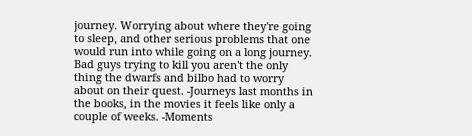journey. Worrying about where they're going to sleep, and other serious problems that one would run into while going on a long journey. Bad guys trying to kill you aren't the only thing the dwarfs and bilbo had to worry about on their quest. -Journeys last months in the books, in the movies it feels like only a couple of weeks. -Moments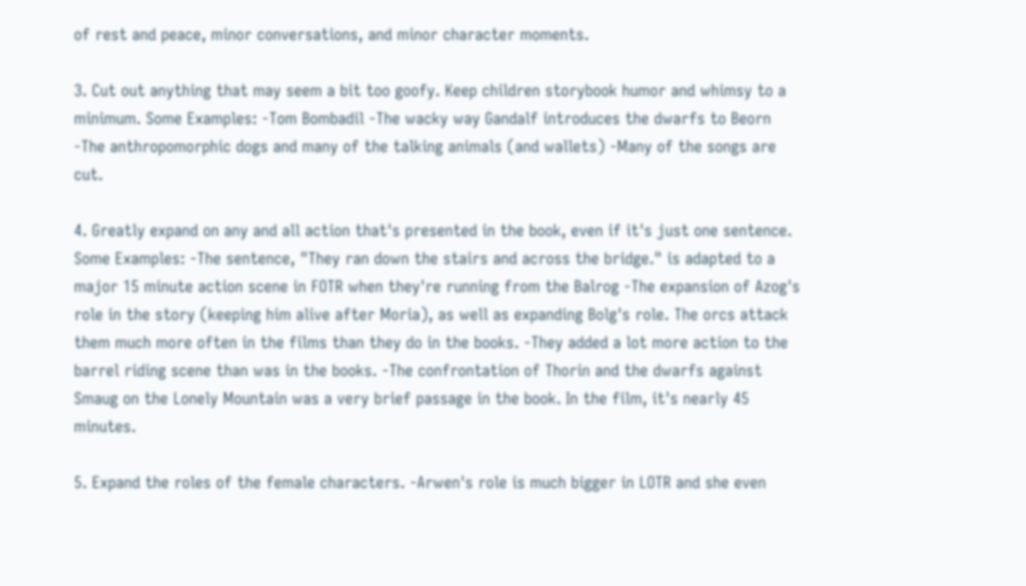of rest and peace, minor conversations, and minor character moments.

3. Cut out anything that may seem a bit too goofy. Keep children storybook humor and whimsy to a minimum. Some Examples: -Tom Bombadil -The wacky way Gandalf introduces the dwarfs to Beorn -The anthropomorphic dogs and many of the talking animals (and wallets) -Many of the songs are cut.

4. Greatly expand on any and all action that's presented in the book, even if it's just one sentence. Some Examples: -The sentence, "They ran down the stairs and across the bridge." is adapted to a major 15 minute action scene in FOTR when they're running from the Balrog -The expansion of Azog's role in the story (keeping him alive after Moria), as well as expanding Bolg's role. The orcs attack them much more often in the films than they do in the books. -They added a lot more action to the barrel riding scene than was in the books. -The confrontation of Thorin and the dwarfs against Smaug on the Lonely Mountain was a very brief passage in the book. In the film, it's nearly 45 minutes.

5. Expand the roles of the female characters. -Arwen's role is much bigger in LOTR and she even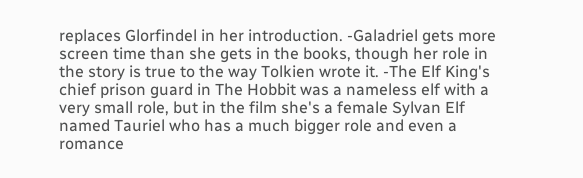replaces Glorfindel in her introduction. -Galadriel gets more screen time than she gets in the books, though her role in the story is true to the way Tolkien wrote it. -The Elf King's chief prison guard in The Hobbit was a nameless elf with a very small role, but in the film she's a female Sylvan Elf named Tauriel who has a much bigger role and even a romance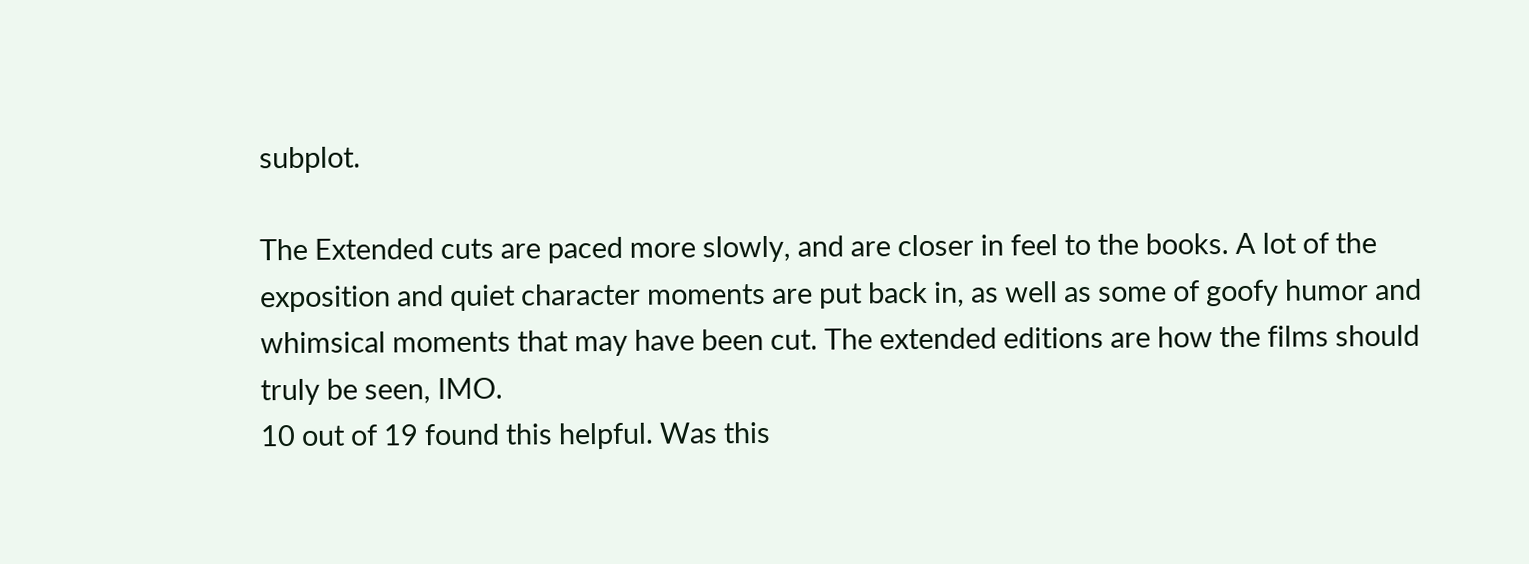subplot.

The Extended cuts are paced more slowly, and are closer in feel to the books. A lot of the exposition and quiet character moments are put back in, as well as some of goofy humor and whimsical moments that may have been cut. The extended editions are how the films should truly be seen, IMO.
10 out of 19 found this helpful. Was this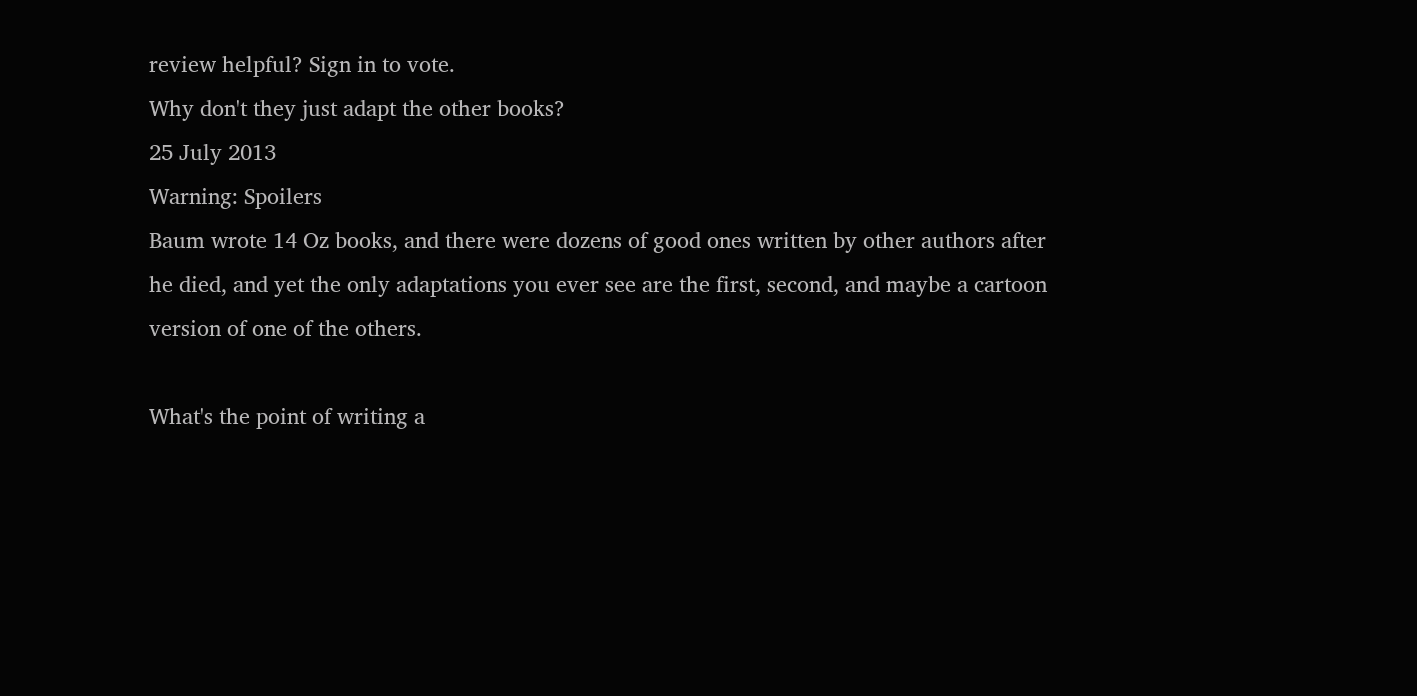review helpful? Sign in to vote.
Why don't they just adapt the other books?
25 July 2013
Warning: Spoilers
Baum wrote 14 Oz books, and there were dozens of good ones written by other authors after he died, and yet the only adaptations you ever see are the first, second, and maybe a cartoon version of one of the others.

What's the point of writing a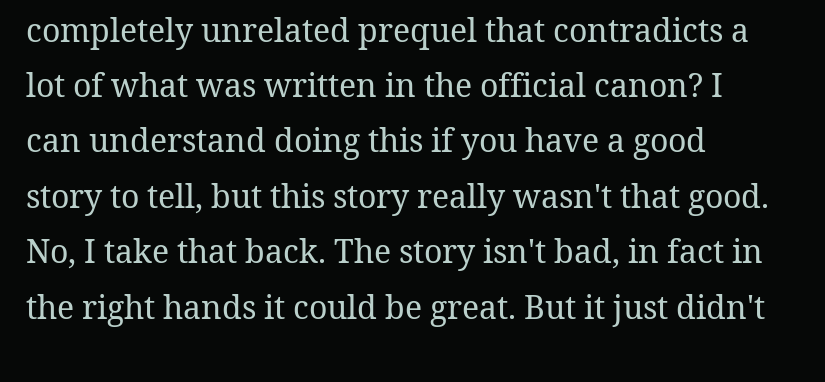completely unrelated prequel that contradicts a lot of what was written in the official canon? I can understand doing this if you have a good story to tell, but this story really wasn't that good. No, I take that back. The story isn't bad, in fact in the right hands it could be great. But it just didn't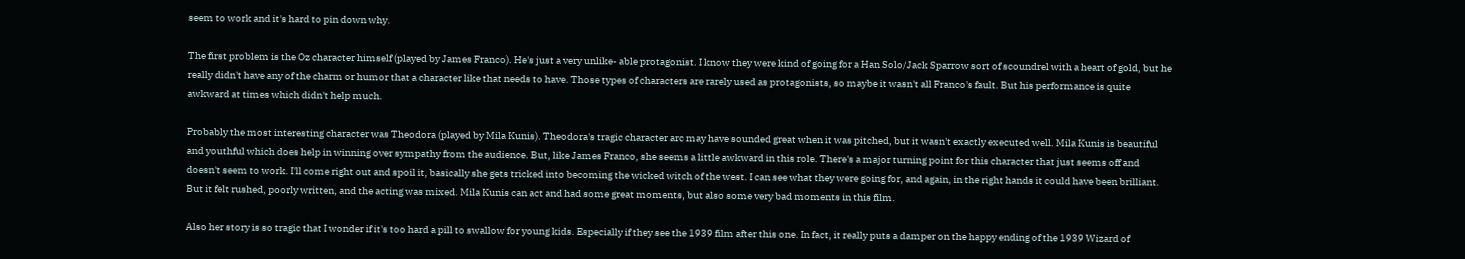seem to work and it's hard to pin down why.

The first problem is the Oz character himself (played by James Franco). He's just a very unlike- able protagonist. I know they were kind of going for a Han Solo/Jack Sparrow sort of scoundrel with a heart of gold, but he really didn't have any of the charm or humor that a character like that needs to have. Those types of characters are rarely used as protagonists, so maybe it wasn't all Franco's fault. But his performance is quite awkward at times which didn't help much.

Probably the most interesting character was Theodora (played by Mila Kunis). Theodora's tragic character arc may have sounded great when it was pitched, but it wasn't exactly executed well. Mila Kunis is beautiful and youthful which does help in winning over sympathy from the audience. But, like James Franco, she seems a little awkward in this role. There's a major turning point for this character that just seems off and doesn't seem to work. I'll come right out and spoil it, basically she gets tricked into becoming the wicked witch of the west. I can see what they were going for, and again, in the right hands it could have been brilliant. But it felt rushed, poorly written, and the acting was mixed. Mila Kunis can act and had some great moments, but also some very bad moments in this film.

Also her story is so tragic that I wonder if it's too hard a pill to swallow for young kids. Especially if they see the 1939 film after this one. In fact, it really puts a damper on the happy ending of the 1939 Wizard of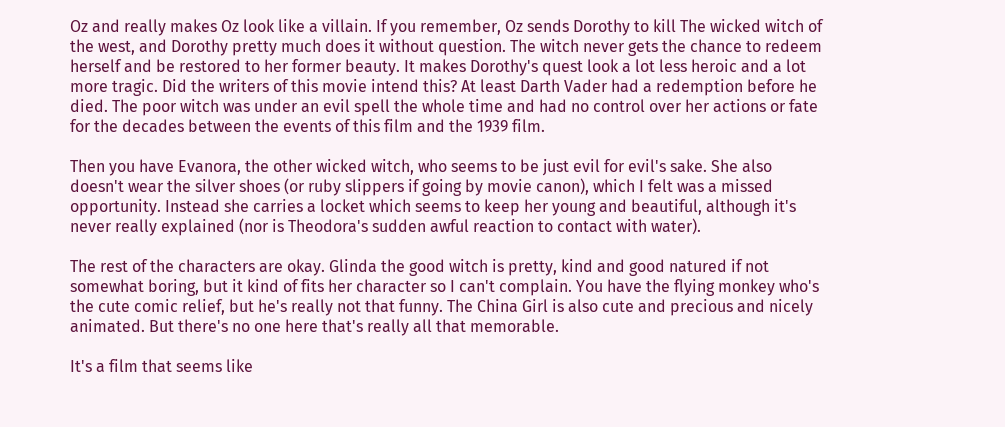Oz and really makes Oz look like a villain. If you remember, Oz sends Dorothy to kill The wicked witch of the west, and Dorothy pretty much does it without question. The witch never gets the chance to redeem herself and be restored to her former beauty. It makes Dorothy's quest look a lot less heroic and a lot more tragic. Did the writers of this movie intend this? At least Darth Vader had a redemption before he died. The poor witch was under an evil spell the whole time and had no control over her actions or fate for the decades between the events of this film and the 1939 film.

Then you have Evanora, the other wicked witch, who seems to be just evil for evil's sake. She also doesn't wear the silver shoes (or ruby slippers if going by movie canon), which I felt was a missed opportunity. Instead she carries a locket which seems to keep her young and beautiful, although it's never really explained (nor is Theodora's sudden awful reaction to contact with water).

The rest of the characters are okay. Glinda the good witch is pretty, kind and good natured if not somewhat boring, but it kind of fits her character so I can't complain. You have the flying monkey who's the cute comic relief, but he's really not that funny. The China Girl is also cute and precious and nicely animated. But there's no one here that's really all that memorable.

It's a film that seems like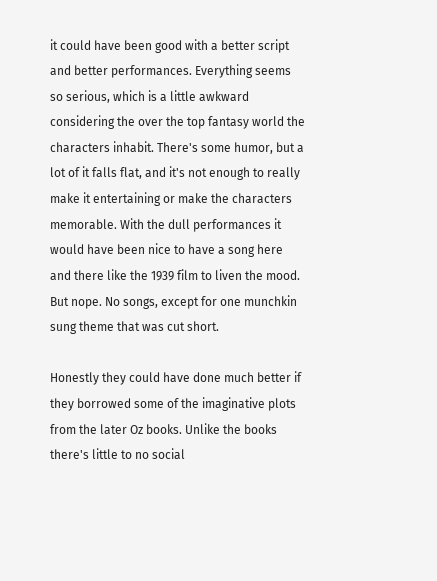it could have been good with a better script and better performances. Everything seems so serious, which is a little awkward considering the over the top fantasy world the characters inhabit. There's some humor, but a lot of it falls flat, and it's not enough to really make it entertaining or make the characters memorable. With the dull performances it would have been nice to have a song here and there like the 1939 film to liven the mood. But nope. No songs, except for one munchkin sung theme that was cut short.

Honestly they could have done much better if they borrowed some of the imaginative plots from the later Oz books. Unlike the books there's little to no social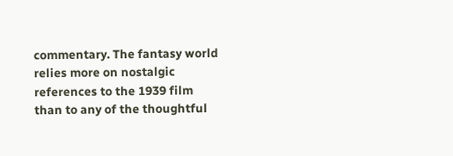commentary. The fantasy world relies more on nostalgic references to the 1939 film than to any of the thoughtful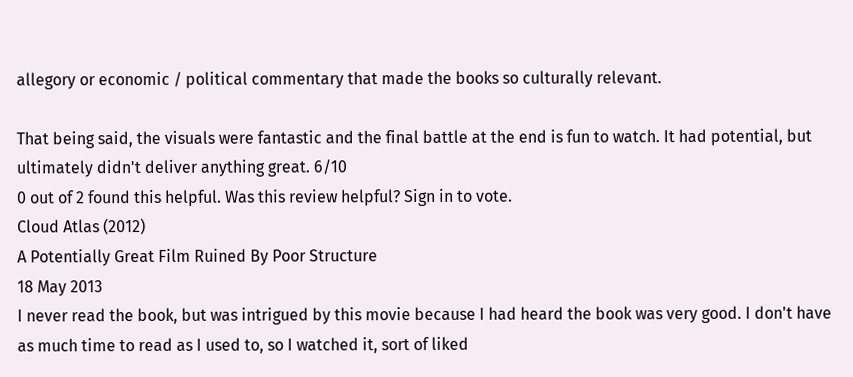allegory or economic / political commentary that made the books so culturally relevant.

That being said, the visuals were fantastic and the final battle at the end is fun to watch. It had potential, but ultimately didn't deliver anything great. 6/10
0 out of 2 found this helpful. Was this review helpful? Sign in to vote.
Cloud Atlas (2012)
A Potentially Great Film Ruined By Poor Structure
18 May 2013
I never read the book, but was intrigued by this movie because I had heard the book was very good. I don't have as much time to read as I used to, so I watched it, sort of liked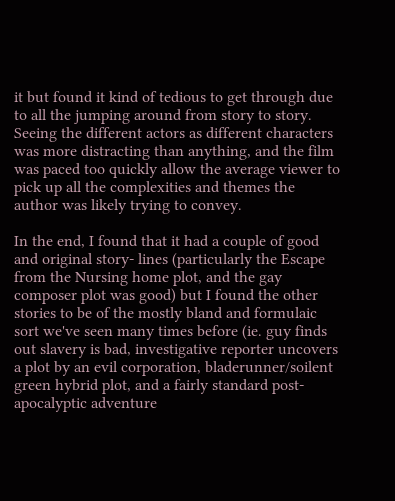it but found it kind of tedious to get through due to all the jumping around from story to story. Seeing the different actors as different characters was more distracting than anything, and the film was paced too quickly allow the average viewer to pick up all the complexities and themes the author was likely trying to convey.

In the end, I found that it had a couple of good and original story- lines (particularly the Escape from the Nursing home plot, and the gay composer plot was good) but I found the other stories to be of the mostly bland and formulaic sort we've seen many times before (ie. guy finds out slavery is bad, investigative reporter uncovers a plot by an evil corporation, bladerunner/soilent green hybrid plot, and a fairly standard post-apocalyptic adventure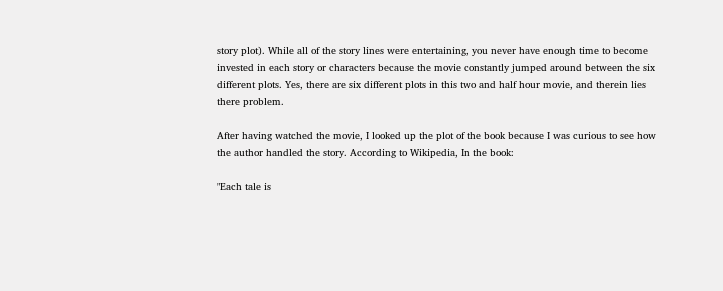story plot). While all of the story lines were entertaining, you never have enough time to become invested in each story or characters because the movie constantly jumped around between the six different plots. Yes, there are six different plots in this two and half hour movie, and therein lies there problem.

After having watched the movie, I looked up the plot of the book because I was curious to see how the author handled the story. According to Wikipedia, In the book:

"Each tale is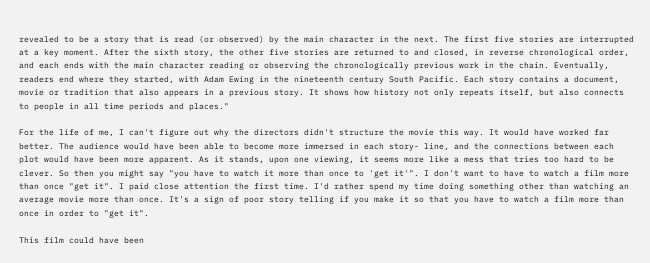revealed to be a story that is read (or observed) by the main character in the next. The first five stories are interrupted at a key moment. After the sixth story, the other five stories are returned to and closed, in reverse chronological order, and each ends with the main character reading or observing the chronologically previous work in the chain. Eventually, readers end where they started, with Adam Ewing in the nineteenth century South Pacific. Each story contains a document, movie or tradition that also appears in a previous story. It shows how history not only repeats itself, but also connects to people in all time periods and places."

For the life of me, I can't figure out why the directors didn't structure the movie this way. It would have worked far better. The audience would have been able to become more immersed in each story- line, and the connections between each plot would have been more apparent. As it stands, upon one viewing, it seems more like a mess that tries too hard to be clever. So then you might say "you have to watch it more than once to 'get it'". I don't want to have to watch a film more than once "get it". I paid close attention the first time. I'd rather spend my time doing something other than watching an average movie more than once. It's a sign of poor story telling if you make it so that you have to watch a film more than once in order to "get it".

This film could have been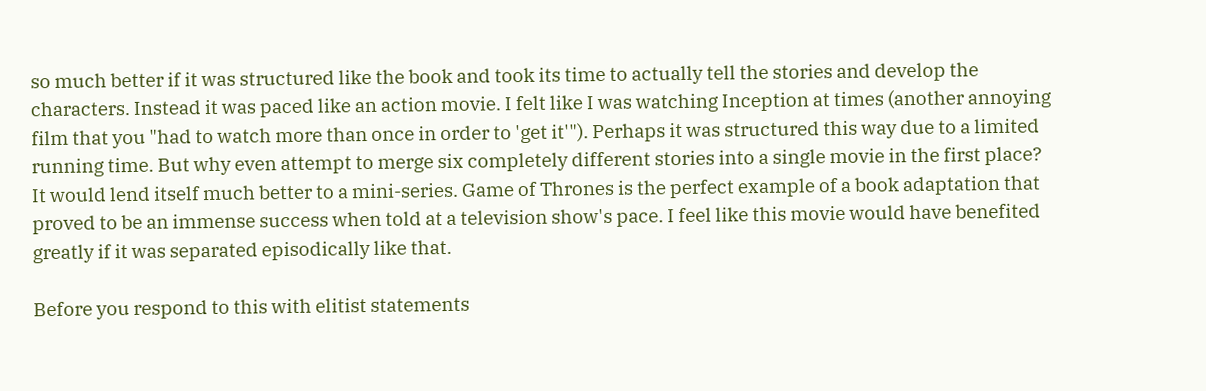so much better if it was structured like the book and took its time to actually tell the stories and develop the characters. Instead it was paced like an action movie. I felt like I was watching Inception at times (another annoying film that you "had to watch more than once in order to 'get it'"). Perhaps it was structured this way due to a limited running time. But why even attempt to merge six completely different stories into a single movie in the first place? It would lend itself much better to a mini-series. Game of Thrones is the perfect example of a book adaptation that proved to be an immense success when told at a television show's pace. I feel like this movie would have benefited greatly if it was separated episodically like that.

Before you respond to this with elitist statements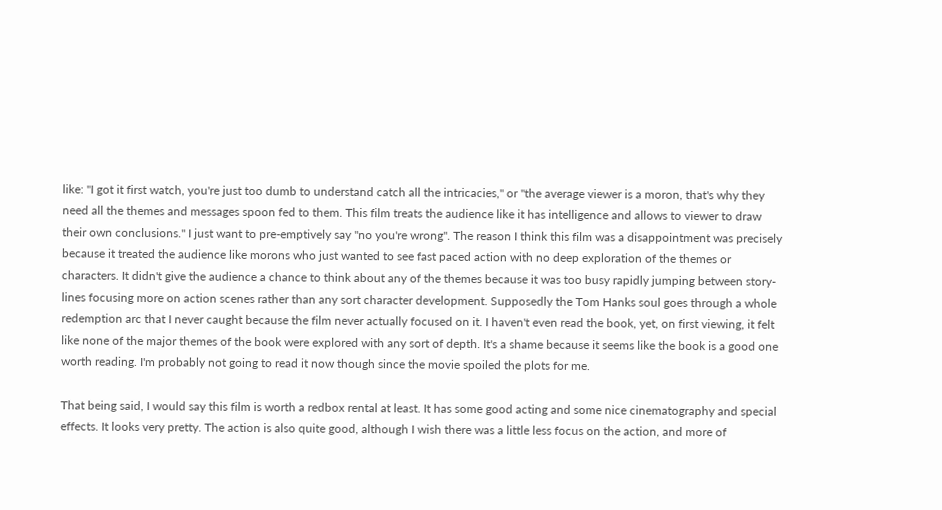like: "I got it first watch, you're just too dumb to understand catch all the intricacies," or "the average viewer is a moron, that's why they need all the themes and messages spoon fed to them. This film treats the audience like it has intelligence and allows to viewer to draw their own conclusions." I just want to pre-emptively say "no you're wrong". The reason I think this film was a disappointment was precisely because it treated the audience like morons who just wanted to see fast paced action with no deep exploration of the themes or characters. It didn't give the audience a chance to think about any of the themes because it was too busy rapidly jumping between story-lines focusing more on action scenes rather than any sort character development. Supposedly the Tom Hanks soul goes through a whole redemption arc that I never caught because the film never actually focused on it. I haven't even read the book, yet, on first viewing, it felt like none of the major themes of the book were explored with any sort of depth. It's a shame because it seems like the book is a good one worth reading. I'm probably not going to read it now though since the movie spoiled the plots for me.

That being said, I would say this film is worth a redbox rental at least. It has some good acting and some nice cinematography and special effects. It looks very pretty. The action is also quite good, although I wish there was a little less focus on the action, and more of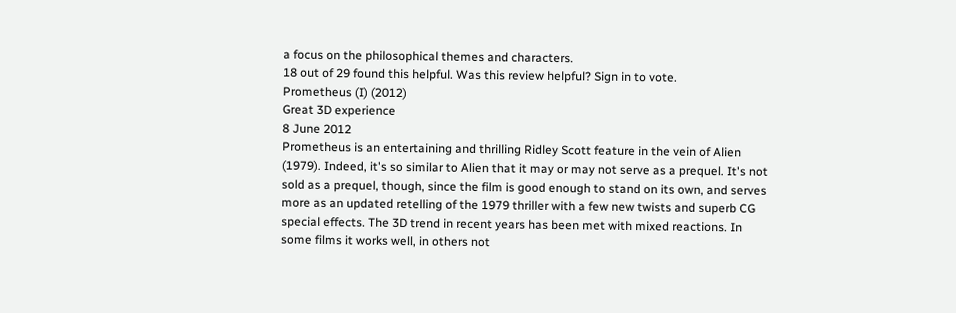a focus on the philosophical themes and characters.
18 out of 29 found this helpful. Was this review helpful? Sign in to vote.
Prometheus (I) (2012)
Great 3D experience
8 June 2012
Prometheus is an entertaining and thrilling Ridley Scott feature in the vein of Alien (1979). Indeed, it's so similar to Alien that it may or may not serve as a prequel. It's not sold as a prequel, though, since the film is good enough to stand on its own, and serves more as an updated retelling of the 1979 thriller with a few new twists and superb CG special effects. The 3D trend in recent years has been met with mixed reactions. In some films it works well, in others not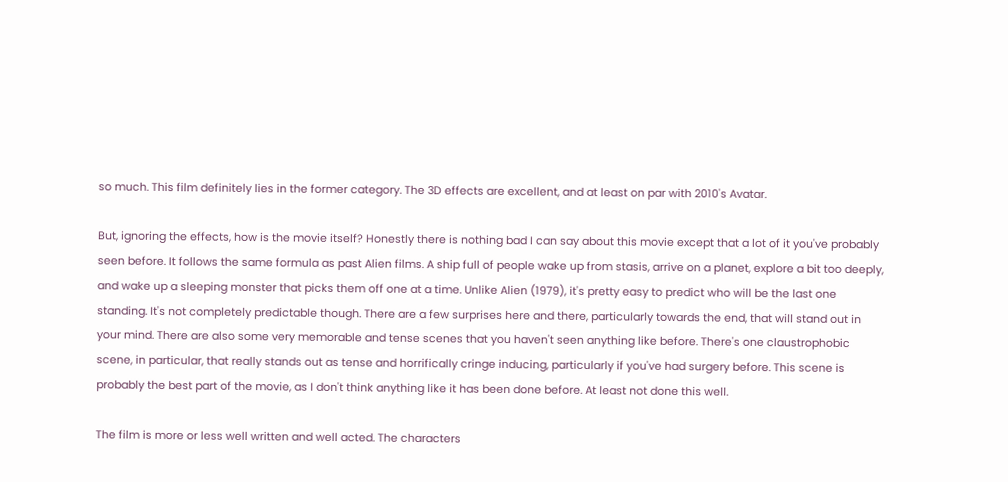so much. This film definitely lies in the former category. The 3D effects are excellent, and at least on par with 2010's Avatar.

But, ignoring the effects, how is the movie itself? Honestly there is nothing bad I can say about this movie except that a lot of it you've probably seen before. It follows the same formula as past Alien films. A ship full of people wake up from stasis, arrive on a planet, explore a bit too deeply, and wake up a sleeping monster that picks them off one at a time. Unlike Alien (1979), it's pretty easy to predict who will be the last one standing. It's not completely predictable though. There are a few surprises here and there, particularly towards the end, that will stand out in your mind. There are also some very memorable and tense scenes that you haven't seen anything like before. There's one claustrophobic scene, in particular, that really stands out as tense and horrifically cringe inducing, particularly if you've had surgery before. This scene is probably the best part of the movie, as I don't think anything like it has been done before. At least not done this well.

The film is more or less well written and well acted. The characters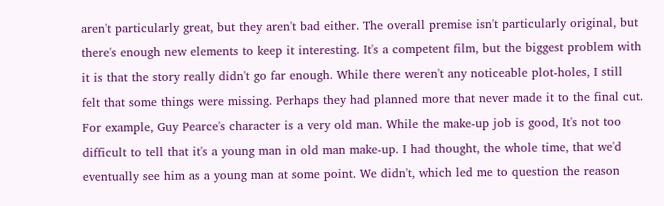aren't particularly great, but they aren't bad either. The overall premise isn't particularly original, but there's enough new elements to keep it interesting. It's a competent film, but the biggest problem with it is that the story really didn't go far enough. While there weren't any noticeable plot-holes, I still felt that some things were missing. Perhaps they had planned more that never made it to the final cut. For example, Guy Pearce's character is a very old man. While the make-up job is good, It's not too difficult to tell that it's a young man in old man make-up. I had thought, the whole time, that we'd eventually see him as a young man at some point. We didn't, which led me to question the reason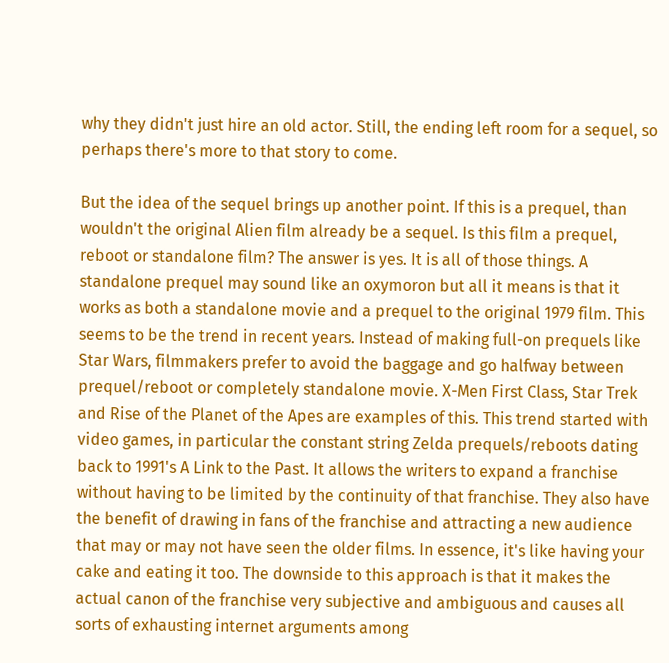why they didn't just hire an old actor. Still, the ending left room for a sequel, so perhaps there's more to that story to come.

But the idea of the sequel brings up another point. If this is a prequel, than wouldn't the original Alien film already be a sequel. Is this film a prequel, reboot or standalone film? The answer is yes. It is all of those things. A standalone prequel may sound like an oxymoron but all it means is that it works as both a standalone movie and a prequel to the original 1979 film. This seems to be the trend in recent years. Instead of making full-on prequels like Star Wars, filmmakers prefer to avoid the baggage and go halfway between prequel/reboot or completely standalone movie. X-Men First Class, Star Trek and Rise of the Planet of the Apes are examples of this. This trend started with video games, in particular the constant string Zelda prequels/reboots dating back to 1991's A Link to the Past. It allows the writers to expand a franchise without having to be limited by the continuity of that franchise. They also have the benefit of drawing in fans of the franchise and attracting a new audience that may or may not have seen the older films. In essence, it's like having your cake and eating it too. The downside to this approach is that it makes the actual canon of the franchise very subjective and ambiguous and causes all sorts of exhausting internet arguments among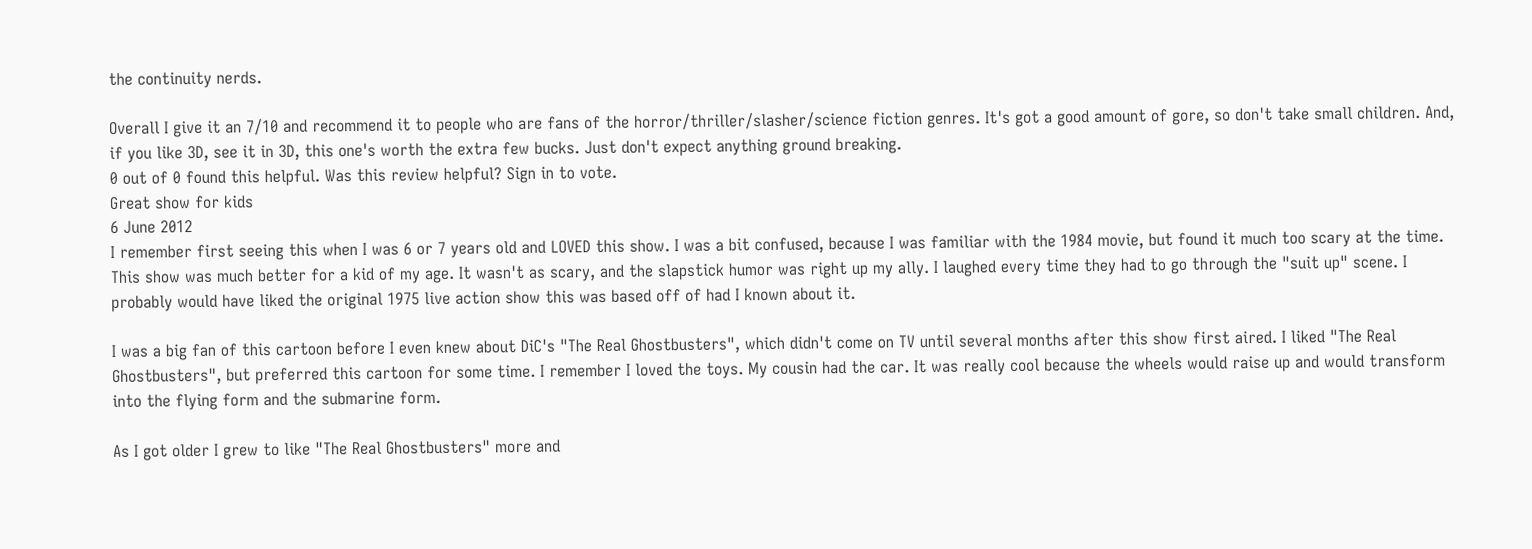the continuity nerds.

Overall I give it an 7/10 and recommend it to people who are fans of the horror/thriller/slasher/science fiction genres. It's got a good amount of gore, so don't take small children. And, if you like 3D, see it in 3D, this one's worth the extra few bucks. Just don't expect anything ground breaking.
0 out of 0 found this helpful. Was this review helpful? Sign in to vote.
Great show for kids
6 June 2012
I remember first seeing this when I was 6 or 7 years old and LOVED this show. I was a bit confused, because I was familiar with the 1984 movie, but found it much too scary at the time. This show was much better for a kid of my age. It wasn't as scary, and the slapstick humor was right up my ally. I laughed every time they had to go through the "suit up" scene. I probably would have liked the original 1975 live action show this was based off of had I known about it.

I was a big fan of this cartoon before I even knew about DiC's "The Real Ghostbusters", which didn't come on TV until several months after this show first aired. I liked "The Real Ghostbusters", but preferred this cartoon for some time. I remember I loved the toys. My cousin had the car. It was really cool because the wheels would raise up and would transform into the flying form and the submarine form.

As I got older I grew to like "The Real Ghostbusters" more and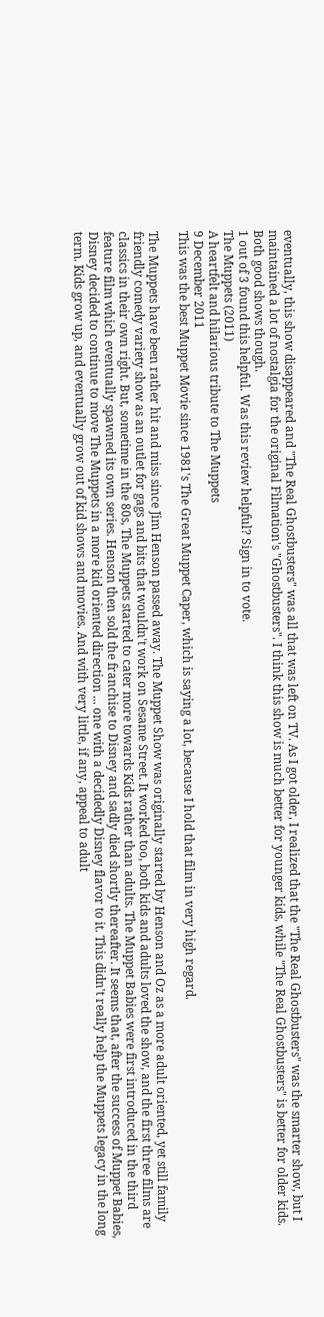eventually, this show disappeared and "The Real Ghostbusters" was all that was left on TV. As I got older, I realized that the "The Real Ghostbusters" was the smarter show, but I maintained a lot of nostalgia for the original Filmation's "Ghostbusters". I think this show is much better for younger kids, while "The Real Ghostbusters" is better for older kids. Both good shows though.
1 out of 3 found this helpful. Was this review helpful? Sign in to vote.
The Muppets (2011)
A heartfelt and hilarious tribute to The Muppets
9 December 2011
This was the best Muppet Movie since 1981's The Great Muppet Caper, which is saying a lot, because I hold that film in very high regard.

The Muppets have been rather hit and miss since Jim Henson passed away. The Muppet Show was originally started by Henson and Oz as a more adult oriented, yet still family friendly comedy variety show as an outlet for gags and bits that wouldn't work on Sesame Street. It worked too, both kids and adults loved the show, and the first three films are classics in their own right. But, sometime in the 80s, The Muppets started to cater more towards Kids rather than adults. The Muppet Babies were first introduced in the third feature film which eventually spawned its own series. Henson then sold the franchise to Disney and sadly died shortly thereafter. It seems that, after the success of Muppet Babies, Disney decided to continue to move The Muppets in a more kid oriented direction ... one with a decidedly Disney flavor to it. This didn't really help the Muppets legacy in the long term. Kids grow up, and eventually grow out of kid shows and movies. And with very little, if any, appeal to adult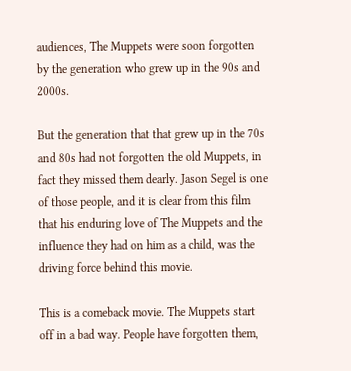audiences, The Muppets were soon forgotten by the generation who grew up in the 90s and 2000s.

But the generation that that grew up in the 70s and 80s had not forgotten the old Muppets, in fact they missed them dearly. Jason Segel is one of those people, and it is clear from this film that his enduring love of The Muppets and the influence they had on him as a child, was the driving force behind this movie.

This is a comeback movie. The Muppets start off in a bad way. People have forgotten them,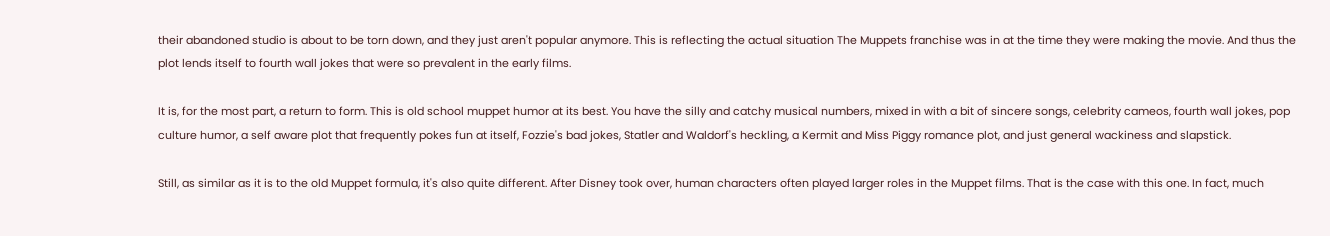their abandoned studio is about to be torn down, and they just aren't popular anymore. This is reflecting the actual situation The Muppets franchise was in at the time they were making the movie. And thus the plot lends itself to fourth wall jokes that were so prevalent in the early films.

It is, for the most part, a return to form. This is old school muppet humor at its best. You have the silly and catchy musical numbers, mixed in with a bit of sincere songs, celebrity cameos, fourth wall jokes, pop culture humor, a self aware plot that frequently pokes fun at itself, Fozzie's bad jokes, Statler and Waldorf's heckling, a Kermit and Miss Piggy romance plot, and just general wackiness and slapstick.

Still, as similar as it is to the old Muppet formula, it's also quite different. After Disney took over, human characters often played larger roles in the Muppet films. That is the case with this one. In fact, much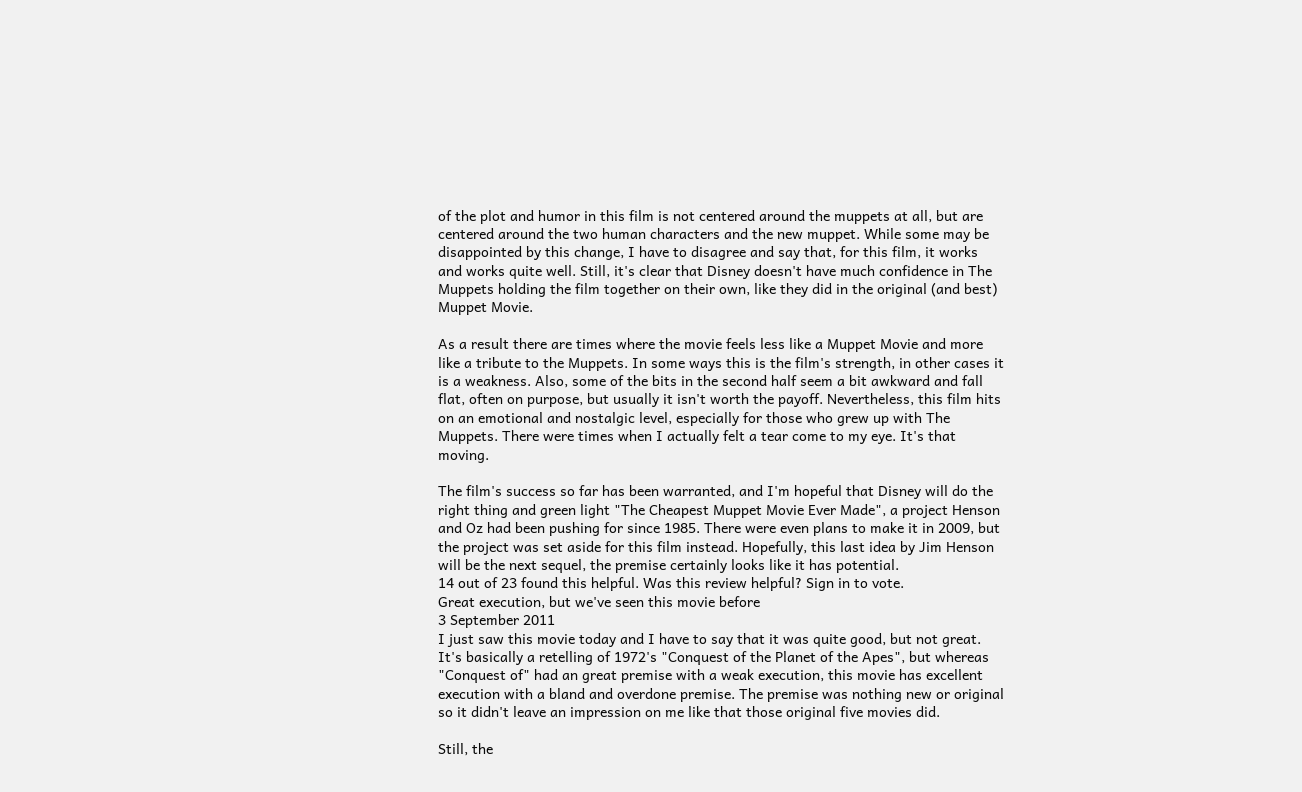of the plot and humor in this film is not centered around the muppets at all, but are centered around the two human characters and the new muppet. While some may be disappointed by this change, I have to disagree and say that, for this film, it works and works quite well. Still, it's clear that Disney doesn't have much confidence in The Muppets holding the film together on their own, like they did in the original (and best) Muppet Movie.

As a result there are times where the movie feels less like a Muppet Movie and more like a tribute to the Muppets. In some ways this is the film's strength, in other cases it is a weakness. Also, some of the bits in the second half seem a bit awkward and fall flat, often on purpose, but usually it isn't worth the payoff. Nevertheless, this film hits on an emotional and nostalgic level, especially for those who grew up with The Muppets. There were times when I actually felt a tear come to my eye. It's that moving.

The film's success so far has been warranted, and I'm hopeful that Disney will do the right thing and green light "The Cheapest Muppet Movie Ever Made", a project Henson and Oz had been pushing for since 1985. There were even plans to make it in 2009, but the project was set aside for this film instead. Hopefully, this last idea by Jim Henson will be the next sequel, the premise certainly looks like it has potential.
14 out of 23 found this helpful. Was this review helpful? Sign in to vote.
Great execution, but we've seen this movie before
3 September 2011
I just saw this movie today and I have to say that it was quite good, but not great. It's basically a retelling of 1972's "Conquest of the Planet of the Apes", but whereas "Conquest of" had an great premise with a weak execution, this movie has excellent execution with a bland and overdone premise. The premise was nothing new or original so it didn't leave an impression on me like that those original five movies did.

Still, the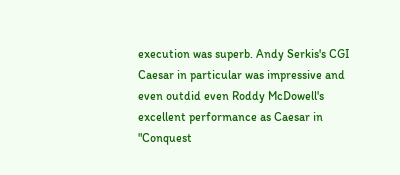execution was superb. Andy Serkis's CGI Caesar in particular was impressive and even outdid even Roddy McDowell's excellent performance as Caesar in "Conquest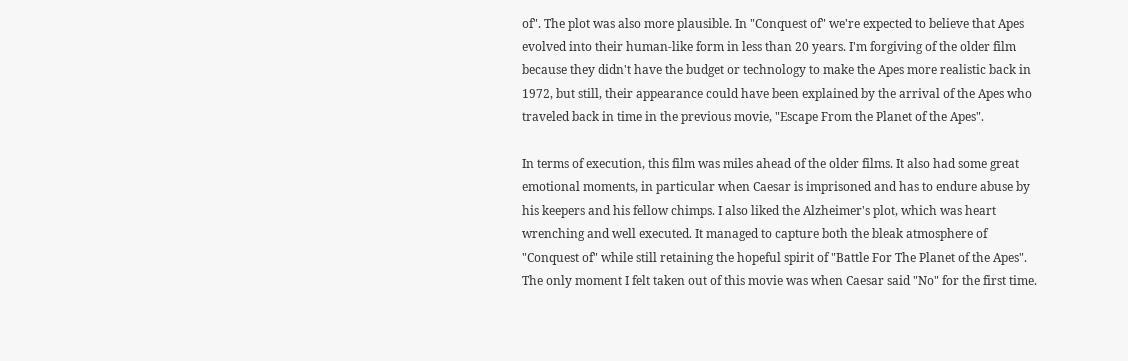of". The plot was also more plausible. In "Conquest of" we're expected to believe that Apes evolved into their human-like form in less than 20 years. I'm forgiving of the older film because they didn't have the budget or technology to make the Apes more realistic back in 1972, but still, their appearance could have been explained by the arrival of the Apes who traveled back in time in the previous movie, "Escape From the Planet of the Apes".

In terms of execution, this film was miles ahead of the older films. It also had some great emotional moments, in particular when Caesar is imprisoned and has to endure abuse by his keepers and his fellow chimps. I also liked the Alzheimer's plot, which was heart wrenching and well executed. It managed to capture both the bleak atmosphere of "Conquest of" while still retaining the hopeful spirit of "Battle For The Planet of the Apes". The only moment I felt taken out of this movie was when Caesar said "No" for the first time.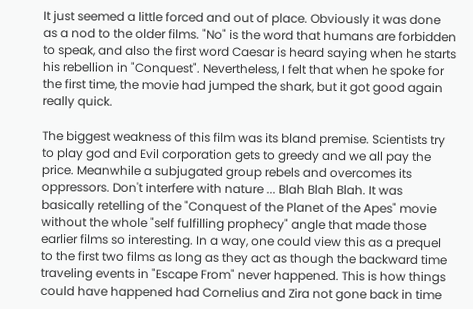It just seemed a little forced and out of place. Obviously it was done as a nod to the older films. "No" is the word that humans are forbidden to speak, and also the first word Caesar is heard saying when he starts his rebellion in "Conquest". Nevertheless, I felt that when he spoke for the first time, the movie had jumped the shark, but it got good again really quick.

The biggest weakness of this film was its bland premise. Scientists try to play god and Evil corporation gets to greedy and we all pay the price. Meanwhile a subjugated group rebels and overcomes its oppressors. Don't interfere with nature ... Blah Blah Blah. It was basically retelling of the "Conquest of the Planet of the Apes" movie without the whole "self fulfilling prophecy" angle that made those earlier films so interesting. In a way, one could view this as a prequel to the first two films as long as they act as though the backward time traveling events in "Escape From" never happened. This is how things could have happened had Cornelius and Zira not gone back in time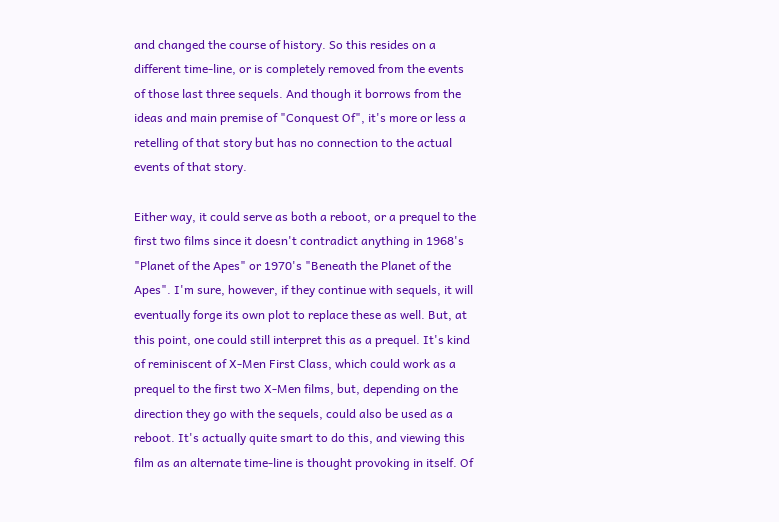and changed the course of history. So this resides on a different time-line, or is completely removed from the events of those last three sequels. And though it borrows from the ideas and main premise of "Conquest Of", it's more or less a retelling of that story but has no connection to the actual events of that story.

Either way, it could serve as both a reboot, or a prequel to the first two films since it doesn't contradict anything in 1968's "Planet of the Apes" or 1970's "Beneath the Planet of the Apes". I'm sure, however, if they continue with sequels, it will eventually forge its own plot to replace these as well. But, at this point, one could still interpret this as a prequel. It's kind of reminiscent of X-Men First Class, which could work as a prequel to the first two X-Men films, but, depending on the direction they go with the sequels, could also be used as a reboot. It's actually quite smart to do this, and viewing this film as an alternate time-line is thought provoking in itself. Of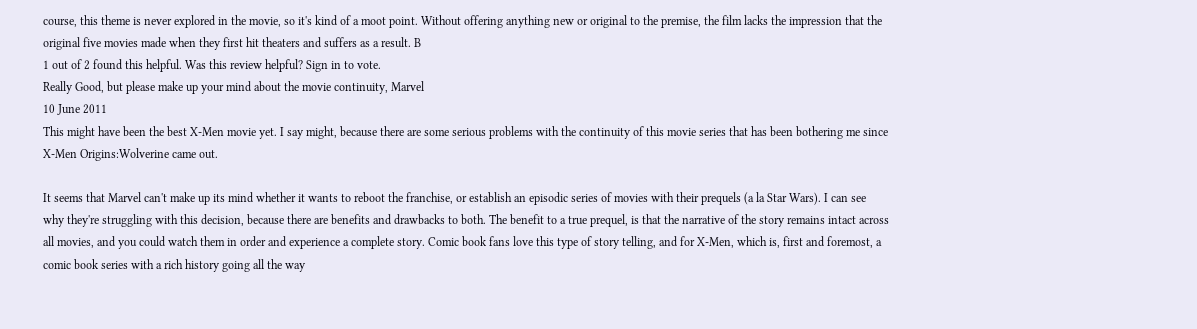course, this theme is never explored in the movie, so it's kind of a moot point. Without offering anything new or original to the premise, the film lacks the impression that the original five movies made when they first hit theaters and suffers as a result. B
1 out of 2 found this helpful. Was this review helpful? Sign in to vote.
Really Good, but please make up your mind about the movie continuity, Marvel
10 June 2011
This might have been the best X-Men movie yet. I say might, because there are some serious problems with the continuity of this movie series that has been bothering me since X-Men Origins:Wolverine came out.

It seems that Marvel can't make up its mind whether it wants to reboot the franchise, or establish an episodic series of movies with their prequels (a la Star Wars). I can see why they're struggling with this decision, because there are benefits and drawbacks to both. The benefit to a true prequel, is that the narrative of the story remains intact across all movies, and you could watch them in order and experience a complete story. Comic book fans love this type of story telling, and for X-Men, which is, first and foremost, a comic book series with a rich history going all the way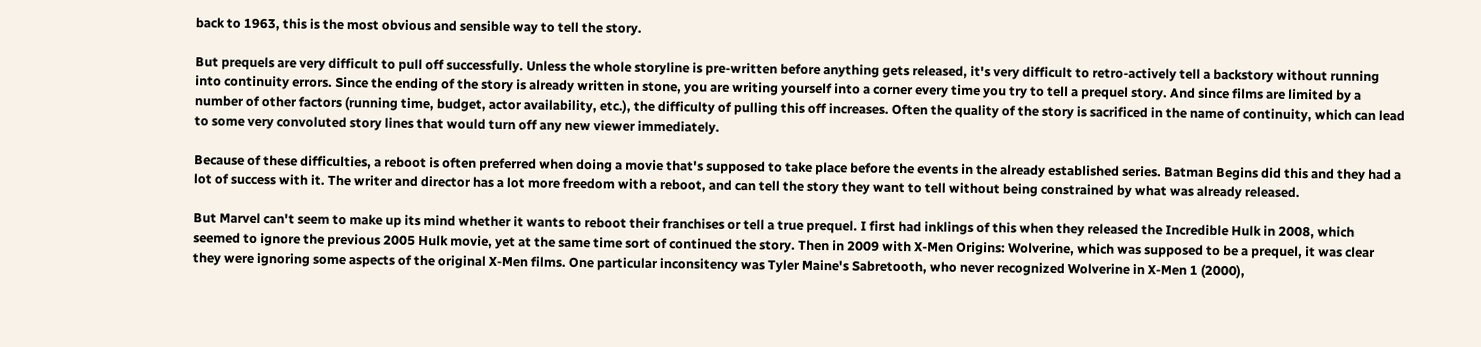back to 1963, this is the most obvious and sensible way to tell the story.

But prequels are very difficult to pull off successfully. Unless the whole storyline is pre-written before anything gets released, it's very difficult to retro-actively tell a backstory without running into continuity errors. Since the ending of the story is already written in stone, you are writing yourself into a corner every time you try to tell a prequel story. And since films are limited by a number of other factors (running time, budget, actor availability, etc.), the difficulty of pulling this off increases. Often the quality of the story is sacrificed in the name of continuity, which can lead to some very convoluted story lines that would turn off any new viewer immediately.

Because of these difficulties, a reboot is often preferred when doing a movie that's supposed to take place before the events in the already established series. Batman Begins did this and they had a lot of success with it. The writer and director has a lot more freedom with a reboot, and can tell the story they want to tell without being constrained by what was already released.

But Marvel can't seem to make up its mind whether it wants to reboot their franchises or tell a true prequel. I first had inklings of this when they released the Incredible Hulk in 2008, which seemed to ignore the previous 2005 Hulk movie, yet at the same time sort of continued the story. Then in 2009 with X-Men Origins: Wolverine, which was supposed to be a prequel, it was clear they were ignoring some aspects of the original X-Men films. One particular inconsitency was Tyler Maine's Sabretooth, who never recognized Wolverine in X-Men 1 (2000),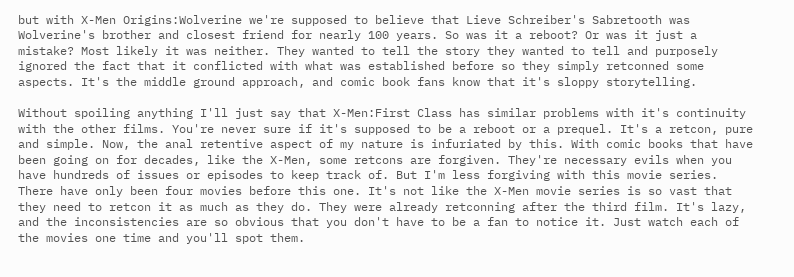but with X-Men Origins:Wolverine we're supposed to believe that Lieve Schreiber's Sabretooth was Wolverine's brother and closest friend for nearly 100 years. So was it a reboot? Or was it just a mistake? Most likely it was neither. They wanted to tell the story they wanted to tell and purposely ignored the fact that it conflicted with what was established before so they simply retconned some aspects. It's the middle ground approach, and comic book fans know that it's sloppy storytelling.

Without spoiling anything I'll just say that X-Men:First Class has similar problems with it's continuity with the other films. You're never sure if it's supposed to be a reboot or a prequel. It's a retcon, pure and simple. Now, the anal retentive aspect of my nature is infuriated by this. With comic books that have been going on for decades, like the X-Men, some retcons are forgiven. They're necessary evils when you have hundreds of issues or episodes to keep track of. But I'm less forgiving with this movie series. There have only been four movies before this one. It's not like the X-Men movie series is so vast that they need to retcon it as much as they do. They were already retconning after the third film. It's lazy, and the inconsistencies are so obvious that you don't have to be a fan to notice it. Just watch each of the movies one time and you'll spot them.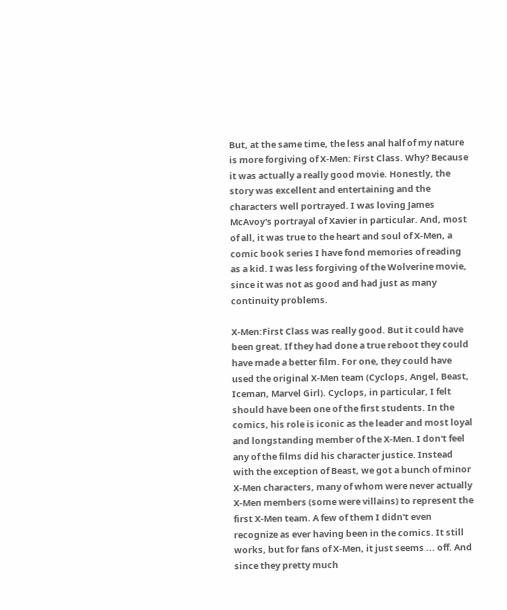But, at the same time, the less anal half of my nature is more forgiving of X-Men: First Class. Why? Because it was actually a really good movie. Honestly, the story was excellent and entertaining and the characters well portrayed. I was loving James McAvoy's portrayal of Xavier in particular. And, most of all, it was true to the heart and soul of X-Men, a comic book series I have fond memories of reading as a kid. I was less forgiving of the Wolverine movie, since it was not as good and had just as many continuity problems.

X-Men:First Class was really good. But it could have been great. If they had done a true reboot they could have made a better film. For one, they could have used the original X-Men team (Cyclops, Angel, Beast, Iceman, Marvel Girl). Cyclops, in particular, I felt should have been one of the first students. In the comics, his role is iconic as the leader and most loyal and longstanding member of the X-Men. I don't feel any of the films did his character justice. Instead with the exception of Beast, we got a bunch of minor X-Men characters, many of whom were never actually X-Men members (some were villains) to represent the first X-Men team. A few of them I didn't even recognize as ever having been in the comics. It still works, but for fans of X-Men, it just seems ... off. And since they pretty much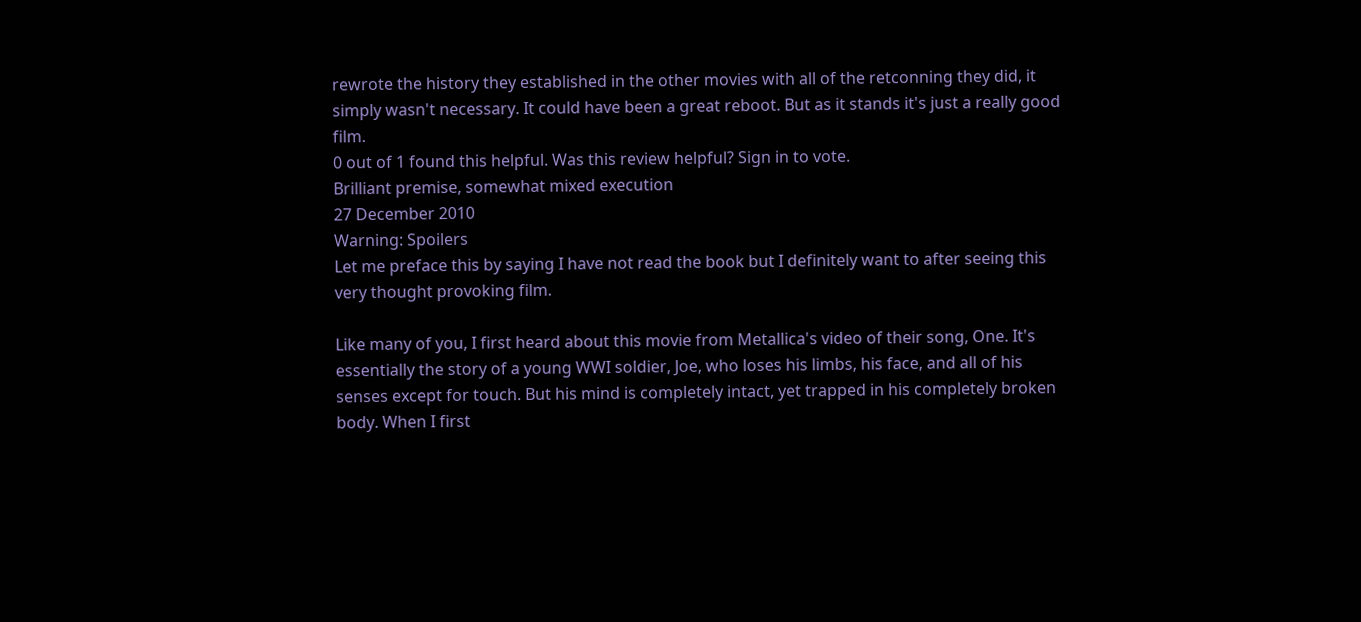rewrote the history they established in the other movies with all of the retconning they did, it simply wasn't necessary. It could have been a great reboot. But as it stands it's just a really good film.
0 out of 1 found this helpful. Was this review helpful? Sign in to vote.
Brilliant premise, somewhat mixed execution
27 December 2010
Warning: Spoilers
Let me preface this by saying I have not read the book but I definitely want to after seeing this very thought provoking film.

Like many of you, I first heard about this movie from Metallica's video of their song, One. It's essentially the story of a young WWI soldier, Joe, who loses his limbs, his face, and all of his senses except for touch. But his mind is completely intact, yet trapped in his completely broken body. When I first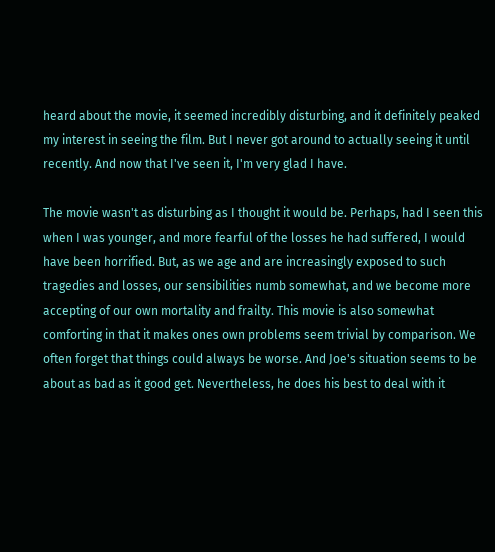heard about the movie, it seemed incredibly disturbing, and it definitely peaked my interest in seeing the film. But I never got around to actually seeing it until recently. And now that I've seen it, I'm very glad I have.

The movie wasn't as disturbing as I thought it would be. Perhaps, had I seen this when I was younger, and more fearful of the losses he had suffered, I would have been horrified. But, as we age and are increasingly exposed to such tragedies and losses, our sensibilities numb somewhat, and we become more accepting of our own mortality and frailty. This movie is also somewhat comforting in that it makes ones own problems seem trivial by comparison. We often forget that things could always be worse. And Joe's situation seems to be about as bad as it good get. Nevertheless, he does his best to deal with it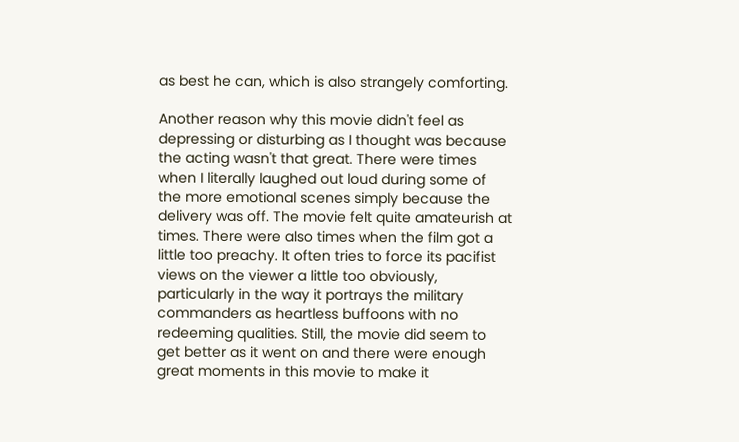as best he can, which is also strangely comforting.

Another reason why this movie didn't feel as depressing or disturbing as I thought was because the acting wasn't that great. There were times when I literally laughed out loud during some of the more emotional scenes simply because the delivery was off. The movie felt quite amateurish at times. There were also times when the film got a little too preachy. It often tries to force its pacifist views on the viewer a little too obviously, particularly in the way it portrays the military commanders as heartless buffoons with no redeeming qualities. Still, the movie did seem to get better as it went on and there were enough great moments in this movie to make it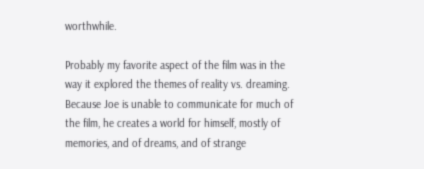worthwhile.

Probably my favorite aspect of the film was in the way it explored the themes of reality vs. dreaming. Because Joe is unable to communicate for much of the film, he creates a world for himself, mostly of memories, and of dreams, and of strange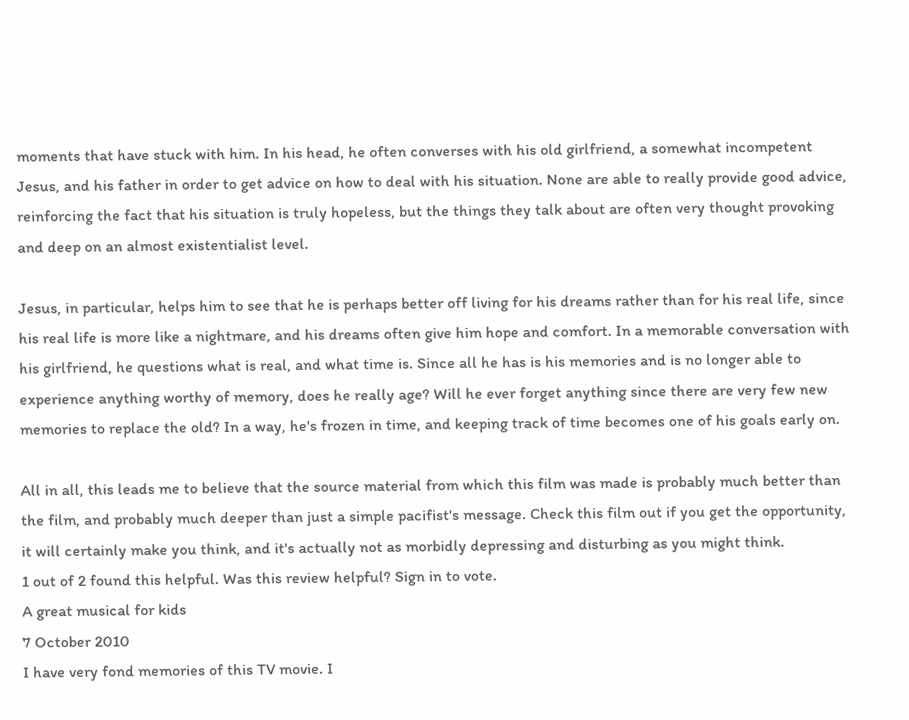moments that have stuck with him. In his head, he often converses with his old girlfriend, a somewhat incompetent Jesus, and his father in order to get advice on how to deal with his situation. None are able to really provide good advice, reinforcing the fact that his situation is truly hopeless, but the things they talk about are often very thought provoking and deep on an almost existentialist level.

Jesus, in particular, helps him to see that he is perhaps better off living for his dreams rather than for his real life, since his real life is more like a nightmare, and his dreams often give him hope and comfort. In a memorable conversation with his girlfriend, he questions what is real, and what time is. Since all he has is his memories and is no longer able to experience anything worthy of memory, does he really age? Will he ever forget anything since there are very few new memories to replace the old? In a way, he's frozen in time, and keeping track of time becomes one of his goals early on.

All in all, this leads me to believe that the source material from which this film was made is probably much better than the film, and probably much deeper than just a simple pacifist's message. Check this film out if you get the opportunity, it will certainly make you think, and it's actually not as morbidly depressing and disturbing as you might think.
1 out of 2 found this helpful. Was this review helpful? Sign in to vote.
A great musical for kids
7 October 2010
I have very fond memories of this TV movie. I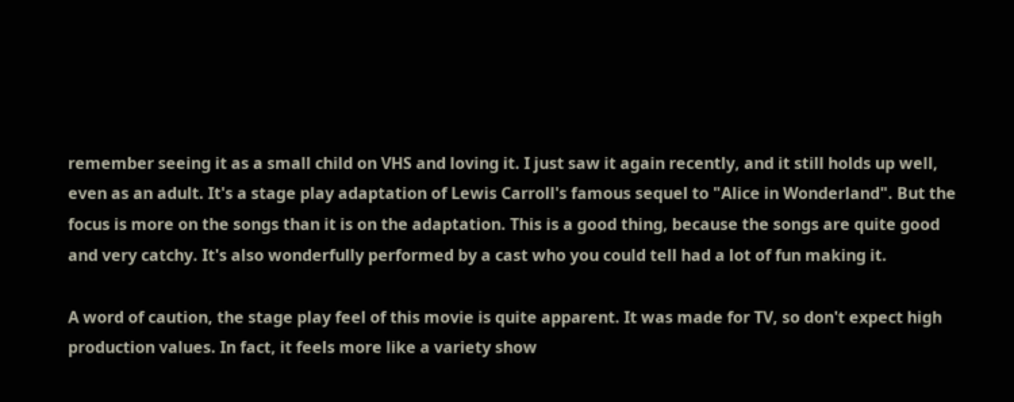remember seeing it as a small child on VHS and loving it. I just saw it again recently, and it still holds up well, even as an adult. It's a stage play adaptation of Lewis Carroll's famous sequel to "Alice in Wonderland". But the focus is more on the songs than it is on the adaptation. This is a good thing, because the songs are quite good and very catchy. It's also wonderfully performed by a cast who you could tell had a lot of fun making it.

A word of caution, the stage play feel of this movie is quite apparent. It was made for TV, so don't expect high production values. In fact, it feels more like a variety show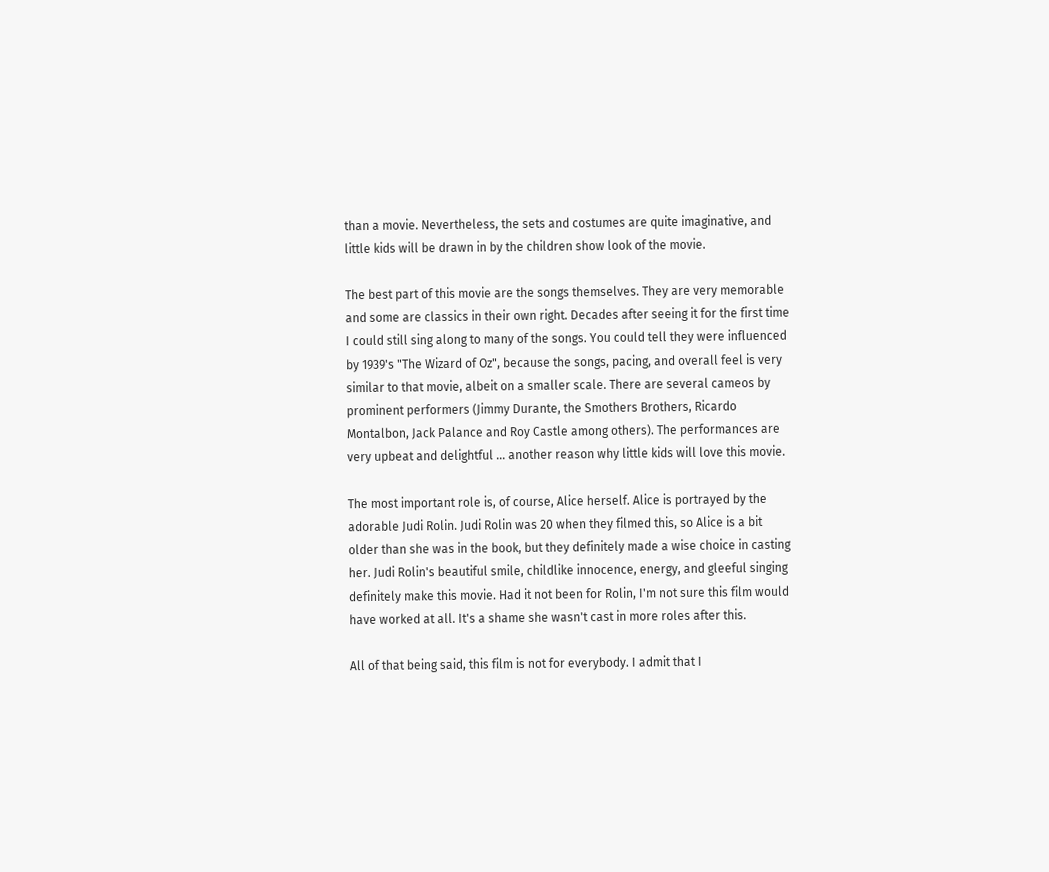than a movie. Nevertheless, the sets and costumes are quite imaginative, and little kids will be drawn in by the children show look of the movie.

The best part of this movie are the songs themselves. They are very memorable and some are classics in their own right. Decades after seeing it for the first time I could still sing along to many of the songs. You could tell they were influenced by 1939's "The Wizard of Oz", because the songs, pacing, and overall feel is very similar to that movie, albeit on a smaller scale. There are several cameos by prominent performers (Jimmy Durante, the Smothers Brothers, Ricardo Montalbon, Jack Palance and Roy Castle among others). The performances are very upbeat and delightful ... another reason why little kids will love this movie.

The most important role is, of course, Alice herself. Alice is portrayed by the adorable Judi Rolin. Judi Rolin was 20 when they filmed this, so Alice is a bit older than she was in the book, but they definitely made a wise choice in casting her. Judi Rolin's beautiful smile, childlike innocence, energy, and gleeful singing definitely make this movie. Had it not been for Rolin, I'm not sure this film would have worked at all. It's a shame she wasn't cast in more roles after this.

All of that being said, this film is not for everybody. I admit that I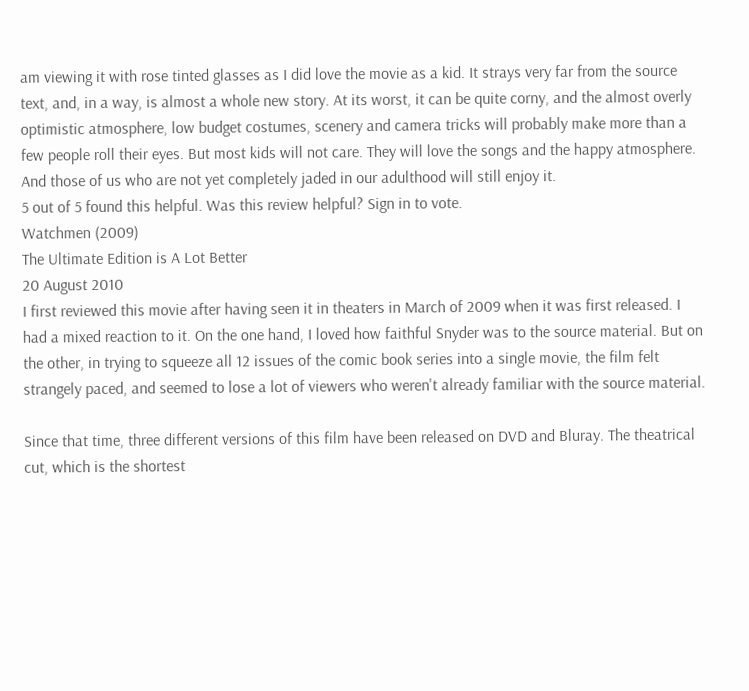am viewing it with rose tinted glasses as I did love the movie as a kid. It strays very far from the source text, and, in a way, is almost a whole new story. At its worst, it can be quite corny, and the almost overly optimistic atmosphere, low budget costumes, scenery and camera tricks will probably make more than a few people roll their eyes. But most kids will not care. They will love the songs and the happy atmosphere. And those of us who are not yet completely jaded in our adulthood will still enjoy it.
5 out of 5 found this helpful. Was this review helpful? Sign in to vote.
Watchmen (2009)
The Ultimate Edition is A Lot Better
20 August 2010
I first reviewed this movie after having seen it in theaters in March of 2009 when it was first released. I had a mixed reaction to it. On the one hand, I loved how faithful Snyder was to the source material. But on the other, in trying to squeeze all 12 issues of the comic book series into a single movie, the film felt strangely paced, and seemed to lose a lot of viewers who weren't already familiar with the source material.

Since that time, three different versions of this film have been released on DVD and Bluray. The theatrical cut, which is the shortest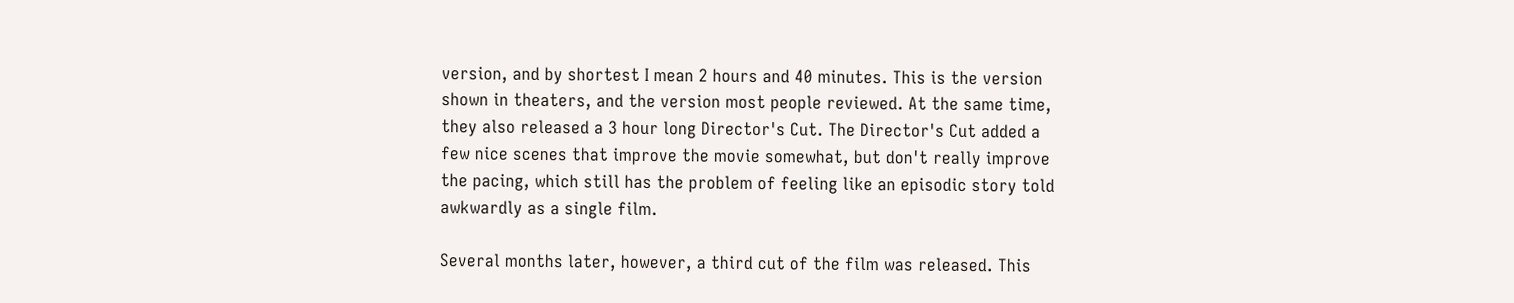version, and by shortest I mean 2 hours and 40 minutes. This is the version shown in theaters, and the version most people reviewed. At the same time, they also released a 3 hour long Director's Cut. The Director's Cut added a few nice scenes that improve the movie somewhat, but don't really improve the pacing, which still has the problem of feeling like an episodic story told awkwardly as a single film.

Several months later, however, a third cut of the film was released. This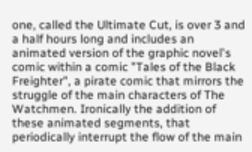one, called the Ultimate Cut, is over 3 and a half hours long and includes an animated version of the graphic novel's comic within a comic "Tales of the Black Freighter", a pirate comic that mirrors the struggle of the main characters of The Watchmen. Ironically the addition of these animated segments, that periodically interrupt the flow of the main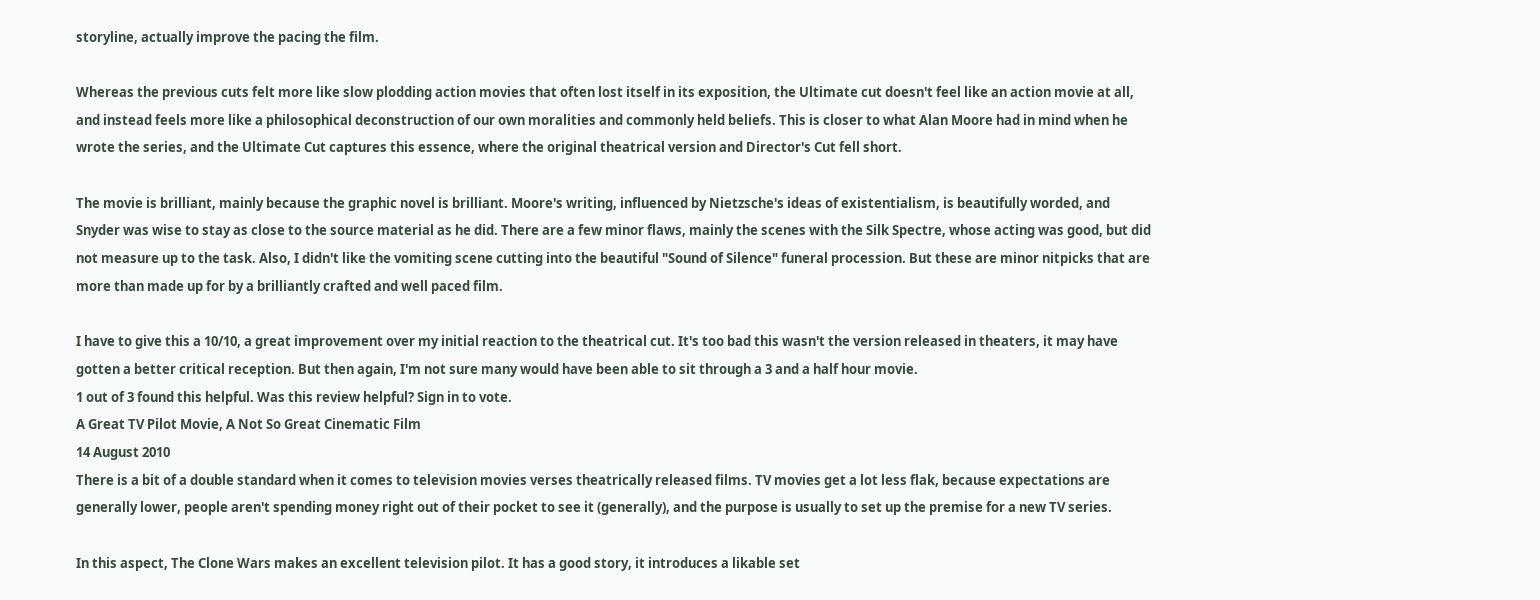storyline, actually improve the pacing the film.

Whereas the previous cuts felt more like slow plodding action movies that often lost itself in its exposition, the Ultimate cut doesn't feel like an action movie at all, and instead feels more like a philosophical deconstruction of our own moralities and commonly held beliefs. This is closer to what Alan Moore had in mind when he wrote the series, and the Ultimate Cut captures this essence, where the original theatrical version and Director's Cut fell short.

The movie is brilliant, mainly because the graphic novel is brilliant. Moore's writing, influenced by Nietzsche's ideas of existentialism, is beautifully worded, and Snyder was wise to stay as close to the source material as he did. There are a few minor flaws, mainly the scenes with the Silk Spectre, whose acting was good, but did not measure up to the task. Also, I didn't like the vomiting scene cutting into the beautiful "Sound of Silence" funeral procession. But these are minor nitpicks that are more than made up for by a brilliantly crafted and well paced film.

I have to give this a 10/10, a great improvement over my initial reaction to the theatrical cut. It's too bad this wasn't the version released in theaters, it may have gotten a better critical reception. But then again, I'm not sure many would have been able to sit through a 3 and a half hour movie.
1 out of 3 found this helpful. Was this review helpful? Sign in to vote.
A Great TV Pilot Movie, A Not So Great Cinematic Film
14 August 2010
There is a bit of a double standard when it comes to television movies verses theatrically released films. TV movies get a lot less flak, because expectations are generally lower, people aren't spending money right out of their pocket to see it (generally), and the purpose is usually to set up the premise for a new TV series.

In this aspect, The Clone Wars makes an excellent television pilot. It has a good story, it introduces a likable set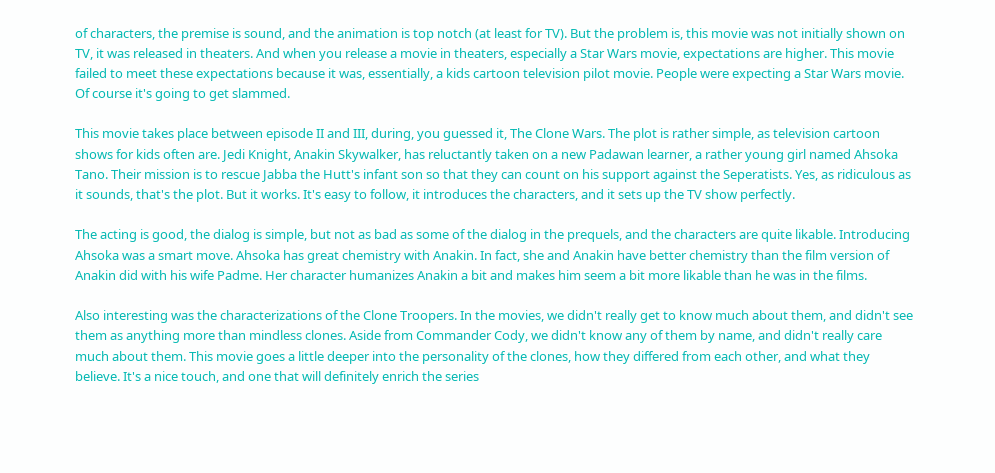of characters, the premise is sound, and the animation is top notch (at least for TV). But the problem is, this movie was not initially shown on TV, it was released in theaters. And when you release a movie in theaters, especially a Star Wars movie, expectations are higher. This movie failed to meet these expectations because it was, essentially, a kids cartoon television pilot movie. People were expecting a Star Wars movie. Of course it's going to get slammed.

This movie takes place between episode II and III, during, you guessed it, The Clone Wars. The plot is rather simple, as television cartoon shows for kids often are. Jedi Knight, Anakin Skywalker, has reluctantly taken on a new Padawan learner, a rather young girl named Ahsoka Tano. Their mission is to rescue Jabba the Hutt's infant son so that they can count on his support against the Seperatists. Yes, as ridiculous as it sounds, that's the plot. But it works. It's easy to follow, it introduces the characters, and it sets up the TV show perfectly.

The acting is good, the dialog is simple, but not as bad as some of the dialog in the prequels, and the characters are quite likable. Introducing Ahsoka was a smart move. Ahsoka has great chemistry with Anakin. In fact, she and Anakin have better chemistry than the film version of Anakin did with his wife Padme. Her character humanizes Anakin a bit and makes him seem a bit more likable than he was in the films.

Also interesting was the characterizations of the Clone Troopers. In the movies, we didn't really get to know much about them, and didn't see them as anything more than mindless clones. Aside from Commander Cody, we didn't know any of them by name, and didn't really care much about them. This movie goes a little deeper into the personality of the clones, how they differed from each other, and what they believe. It's a nice touch, and one that will definitely enrich the series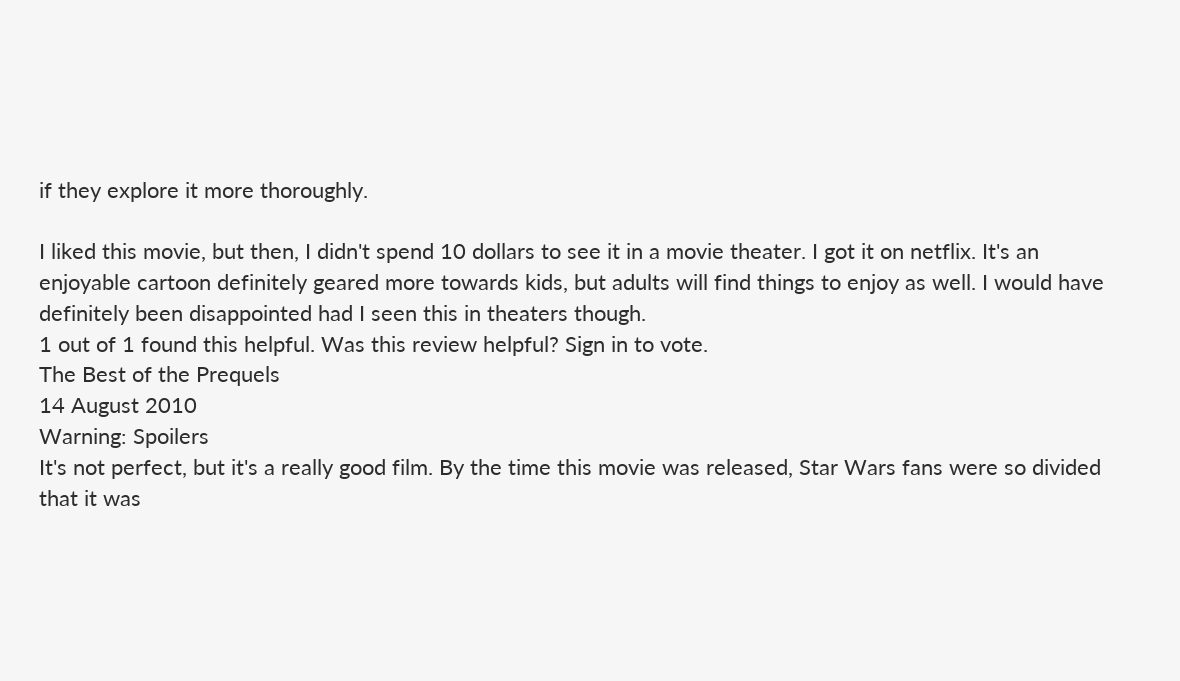if they explore it more thoroughly.

I liked this movie, but then, I didn't spend 10 dollars to see it in a movie theater. I got it on netflix. It's an enjoyable cartoon definitely geared more towards kids, but adults will find things to enjoy as well. I would have definitely been disappointed had I seen this in theaters though.
1 out of 1 found this helpful. Was this review helpful? Sign in to vote.
The Best of the Prequels
14 August 2010
Warning: Spoilers
It's not perfect, but it's a really good film. By the time this movie was released, Star Wars fans were so divided that it was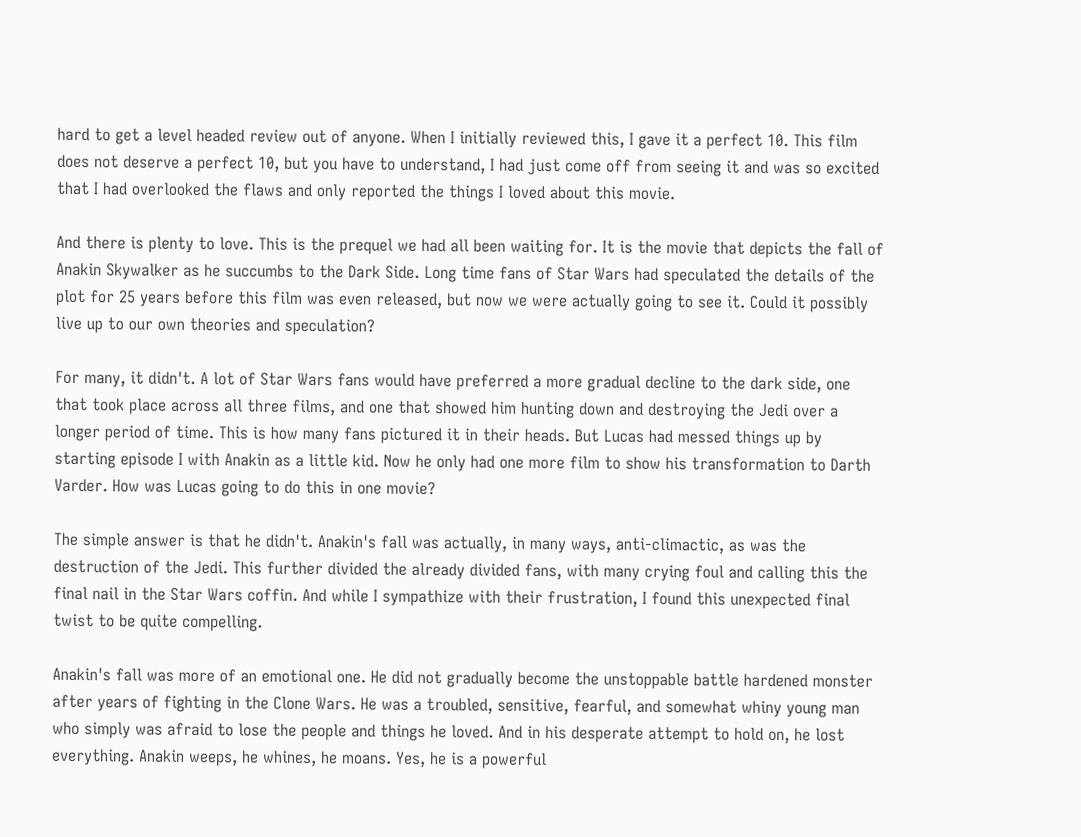hard to get a level headed review out of anyone. When I initially reviewed this, I gave it a perfect 10. This film does not deserve a perfect 10, but you have to understand, I had just come off from seeing it and was so excited that I had overlooked the flaws and only reported the things I loved about this movie.

And there is plenty to love. This is the prequel we had all been waiting for. It is the movie that depicts the fall of Anakin Skywalker as he succumbs to the Dark Side. Long time fans of Star Wars had speculated the details of the plot for 25 years before this film was even released, but now we were actually going to see it. Could it possibly live up to our own theories and speculation?

For many, it didn't. A lot of Star Wars fans would have preferred a more gradual decline to the dark side, one that took place across all three films, and one that showed him hunting down and destroying the Jedi over a longer period of time. This is how many fans pictured it in their heads. But Lucas had messed things up by starting episode I with Anakin as a little kid. Now he only had one more film to show his transformation to Darth Varder. How was Lucas going to do this in one movie?

The simple answer is that he didn't. Anakin's fall was actually, in many ways, anti-climactic, as was the destruction of the Jedi. This further divided the already divided fans, with many crying foul and calling this the final nail in the Star Wars coffin. And while I sympathize with their frustration, I found this unexpected final twist to be quite compelling.

Anakin's fall was more of an emotional one. He did not gradually become the unstoppable battle hardened monster after years of fighting in the Clone Wars. He was a troubled, sensitive, fearful, and somewhat whiny young man who simply was afraid to lose the people and things he loved. And in his desperate attempt to hold on, he lost everything. Anakin weeps, he whines, he moans. Yes, he is a powerful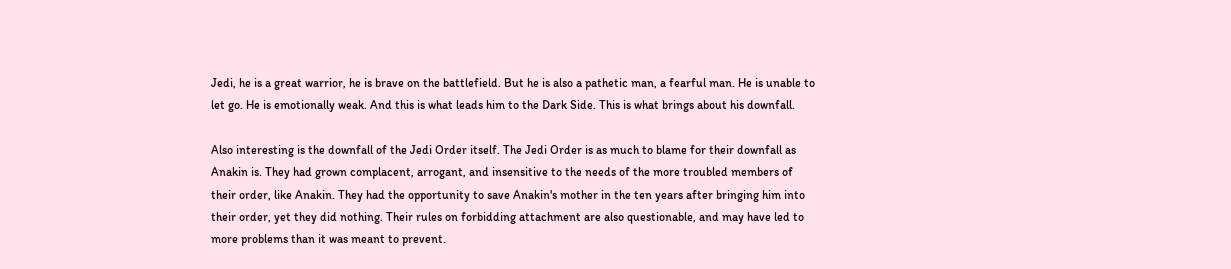Jedi, he is a great warrior, he is brave on the battlefield. But he is also a pathetic man, a fearful man. He is unable to let go. He is emotionally weak. And this is what leads him to the Dark Side. This is what brings about his downfall.

Also interesting is the downfall of the Jedi Order itself. The Jedi Order is as much to blame for their downfall as Anakin is. They had grown complacent, arrogant, and insensitive to the needs of the more troubled members of their order, like Anakin. They had the opportunity to save Anakin's mother in the ten years after bringing him into their order, yet they did nothing. Their rules on forbidding attachment are also questionable, and may have led to more problems than it was meant to prevent.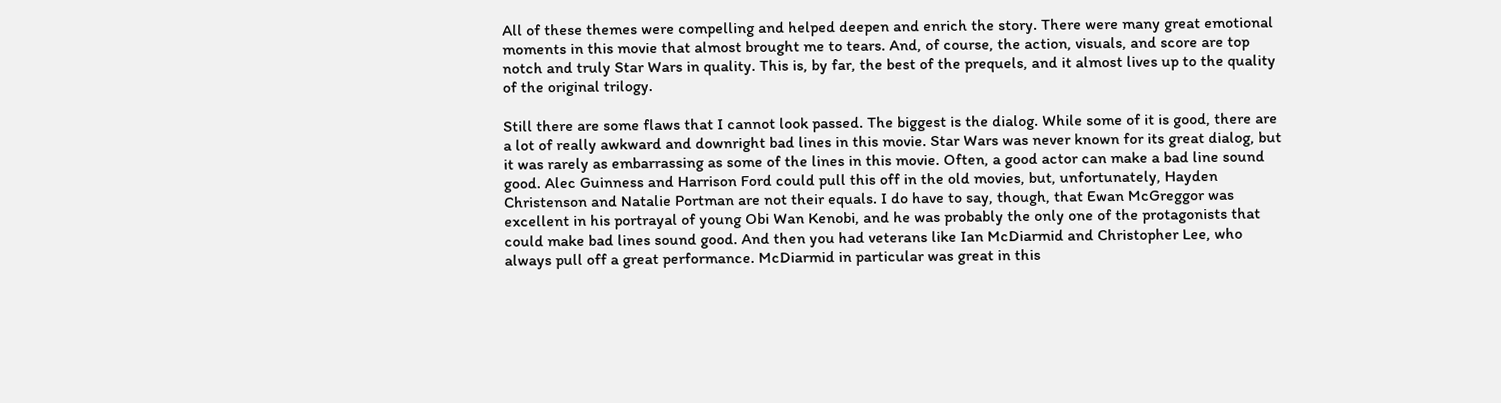All of these themes were compelling and helped deepen and enrich the story. There were many great emotional moments in this movie that almost brought me to tears. And, of course, the action, visuals, and score are top notch and truly Star Wars in quality. This is, by far, the best of the prequels, and it almost lives up to the quality of the original trilogy.

Still there are some flaws that I cannot look passed. The biggest is the dialog. While some of it is good, there are a lot of really awkward and downright bad lines in this movie. Star Wars was never known for its great dialog, but it was rarely as embarrassing as some of the lines in this movie. Often, a good actor can make a bad line sound good. Alec Guinness and Harrison Ford could pull this off in the old movies, but, unfortunately, Hayden Christenson and Natalie Portman are not their equals. I do have to say, though, that Ewan McGreggor was excellent in his portrayal of young Obi Wan Kenobi, and he was probably the only one of the protagonists that could make bad lines sound good. And then you had veterans like Ian McDiarmid and Christopher Lee, who always pull off a great performance. McDiarmid in particular was great in this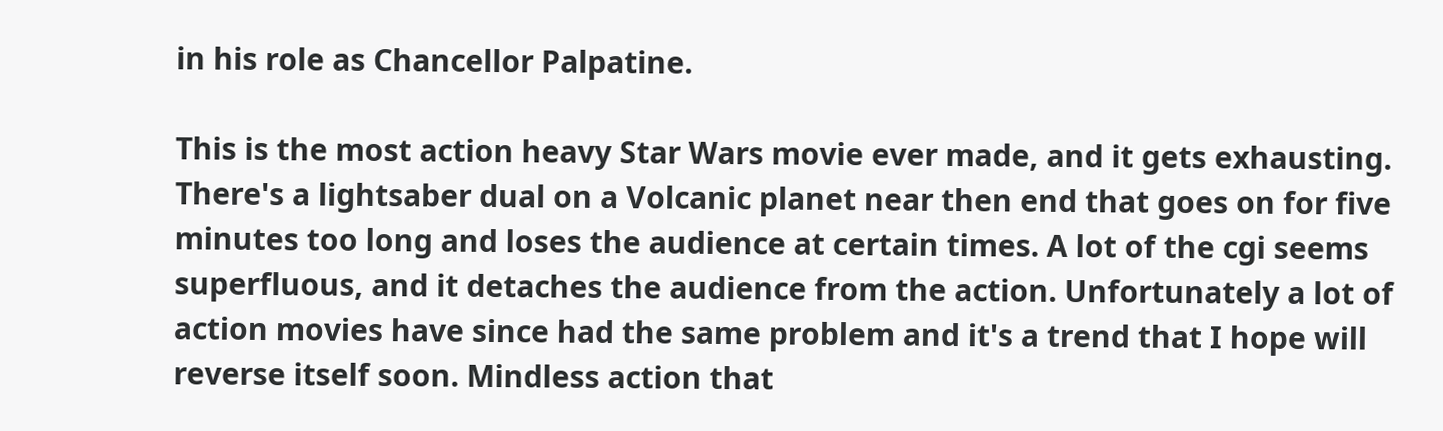in his role as Chancellor Palpatine.

This is the most action heavy Star Wars movie ever made, and it gets exhausting. There's a lightsaber dual on a Volcanic planet near then end that goes on for five minutes too long and loses the audience at certain times. A lot of the cgi seems superfluous, and it detaches the audience from the action. Unfortunately a lot of action movies have since had the same problem and it's a trend that I hope will reverse itself soon. Mindless action that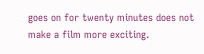goes on for twenty minutes does not make a film more exciting.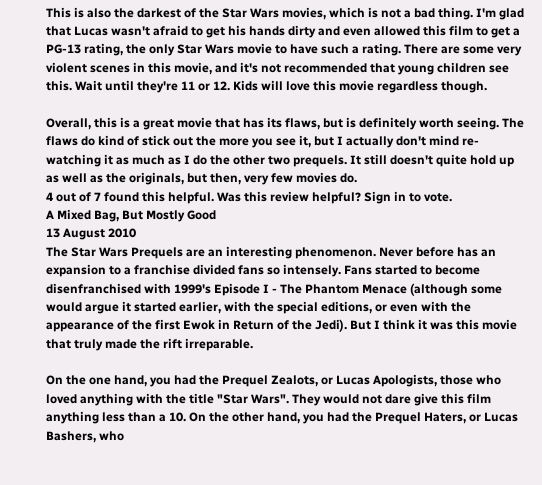This is also the darkest of the Star Wars movies, which is not a bad thing. I'm glad that Lucas wasn't afraid to get his hands dirty and even allowed this film to get a PG-13 rating, the only Star Wars movie to have such a rating. There are some very violent scenes in this movie, and it's not recommended that young children see this. Wait until they're 11 or 12. Kids will love this movie regardless though.

Overall, this is a great movie that has its flaws, but is definitely worth seeing. The flaws do kind of stick out the more you see it, but I actually don't mind re-watching it as much as I do the other two prequels. It still doesn't quite hold up as well as the originals, but then, very few movies do.
4 out of 7 found this helpful. Was this review helpful? Sign in to vote.
A Mixed Bag, But Mostly Good
13 August 2010
The Star Wars Prequels are an interesting phenomenon. Never before has an expansion to a franchise divided fans so intensely. Fans started to become disenfranchised with 1999's Episode I - The Phantom Menace (although some would argue it started earlier, with the special editions, or even with the appearance of the first Ewok in Return of the Jedi). But I think it was this movie that truly made the rift irreparable.

On the one hand, you had the Prequel Zealots, or Lucas Apologists, those who loved anything with the title "Star Wars". They would not dare give this film anything less than a 10. On the other hand, you had the Prequel Haters, or Lucas Bashers, who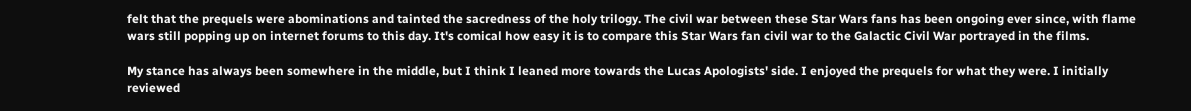felt that the prequels were abominations and tainted the sacredness of the holy trilogy. The civil war between these Star Wars fans has been ongoing ever since, with flame wars still popping up on internet forums to this day. It's comical how easy it is to compare this Star Wars fan civil war to the Galactic Civil War portrayed in the films.

My stance has always been somewhere in the middle, but I think I leaned more towards the Lucas Apologists' side. I enjoyed the prequels for what they were. I initially reviewed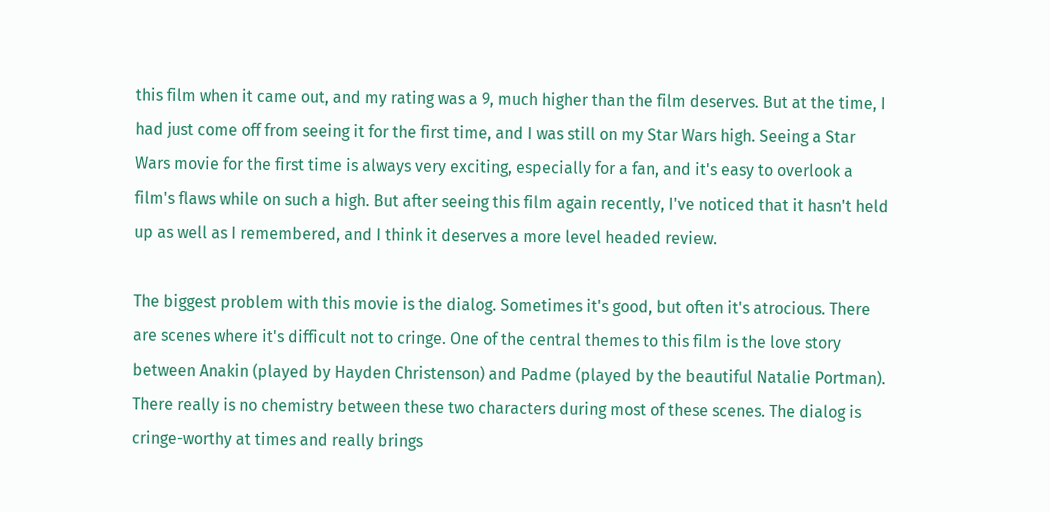this film when it came out, and my rating was a 9, much higher than the film deserves. But at the time, I had just come off from seeing it for the first time, and I was still on my Star Wars high. Seeing a Star Wars movie for the first time is always very exciting, especially for a fan, and it's easy to overlook a film's flaws while on such a high. But after seeing this film again recently, I've noticed that it hasn't held up as well as I remembered, and I think it deserves a more level headed review.

The biggest problem with this movie is the dialog. Sometimes it's good, but often it's atrocious. There are scenes where it's difficult not to cringe. One of the central themes to this film is the love story between Anakin (played by Hayden Christenson) and Padme (played by the beautiful Natalie Portman). There really is no chemistry between these two characters during most of these scenes. The dialog is cringe-worthy at times and really brings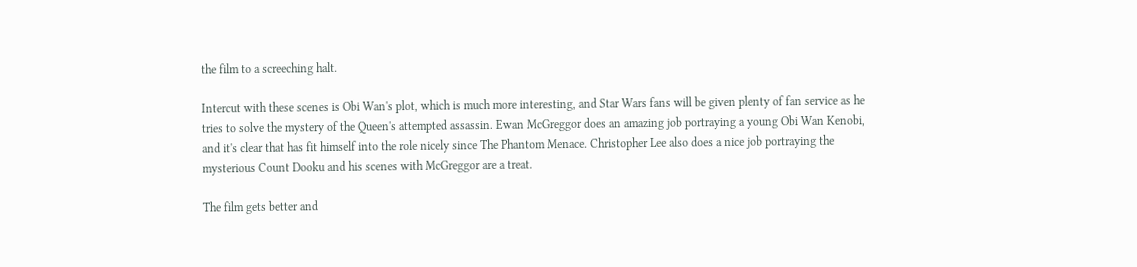the film to a screeching halt.

Intercut with these scenes is Obi Wan's plot, which is much more interesting, and Star Wars fans will be given plenty of fan service as he tries to solve the mystery of the Queen's attempted assassin. Ewan McGreggor does an amazing job portraying a young Obi Wan Kenobi, and it's clear that has fit himself into the role nicely since The Phantom Menace. Christopher Lee also does a nice job portraying the mysterious Count Dooku and his scenes with McGreggor are a treat.

The film gets better and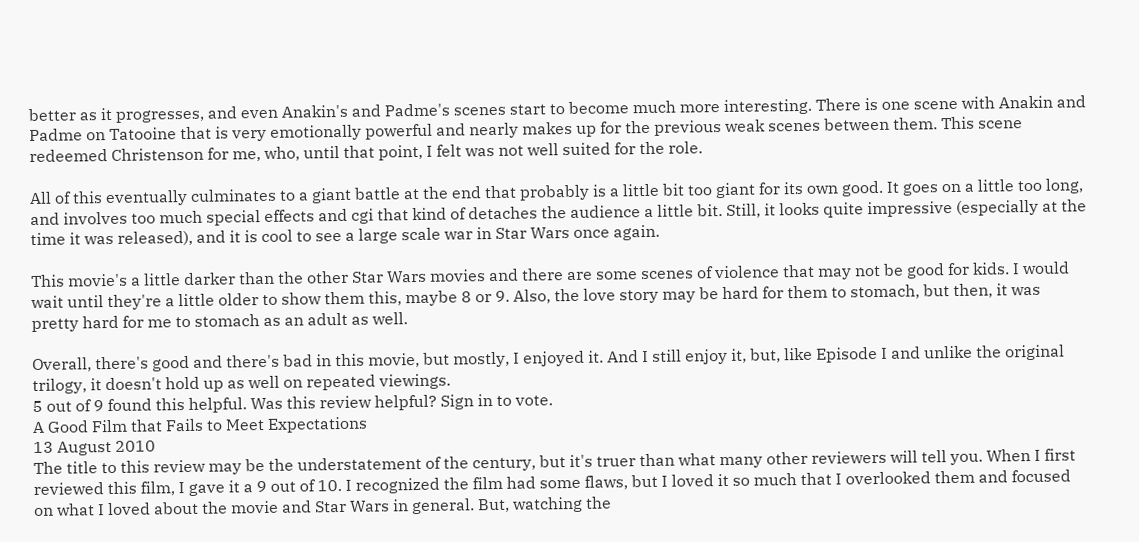better as it progresses, and even Anakin's and Padme's scenes start to become much more interesting. There is one scene with Anakin and Padme on Tatooine that is very emotionally powerful and nearly makes up for the previous weak scenes between them. This scene redeemed Christenson for me, who, until that point, I felt was not well suited for the role.

All of this eventually culminates to a giant battle at the end that probably is a little bit too giant for its own good. It goes on a little too long, and involves too much special effects and cgi that kind of detaches the audience a little bit. Still, it looks quite impressive (especially at the time it was released), and it is cool to see a large scale war in Star Wars once again.

This movie's a little darker than the other Star Wars movies and there are some scenes of violence that may not be good for kids. I would wait until they're a little older to show them this, maybe 8 or 9. Also, the love story may be hard for them to stomach, but then, it was pretty hard for me to stomach as an adult as well.

Overall, there's good and there's bad in this movie, but mostly, I enjoyed it. And I still enjoy it, but, like Episode I and unlike the original trilogy, it doesn't hold up as well on repeated viewings.
5 out of 9 found this helpful. Was this review helpful? Sign in to vote.
A Good Film that Fails to Meet Expectations
13 August 2010
The title to this review may be the understatement of the century, but it's truer than what many other reviewers will tell you. When I first reviewed this film, I gave it a 9 out of 10. I recognized the film had some flaws, but I loved it so much that I overlooked them and focused on what I loved about the movie and Star Wars in general. But, watching the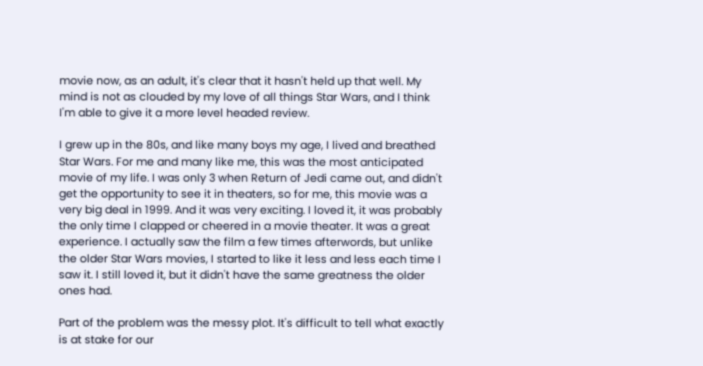movie now, as an adult, it's clear that it hasn't held up that well. My mind is not as clouded by my love of all things Star Wars, and I think I'm able to give it a more level headed review.

I grew up in the 80s, and like many boys my age, I lived and breathed Star Wars. For me and many like me, this was the most anticipated movie of my life. I was only 3 when Return of Jedi came out, and didn't get the opportunity to see it in theaters, so for me, this movie was a very big deal in 1999. And it was very exciting. I loved it, it was probably the only time I clapped or cheered in a movie theater. It was a great experience. I actually saw the film a few times afterwords, but unlike the older Star Wars movies, I started to like it less and less each time I saw it. I still loved it, but it didn't have the same greatness the older ones had.

Part of the problem was the messy plot. It's difficult to tell what exactly is at stake for our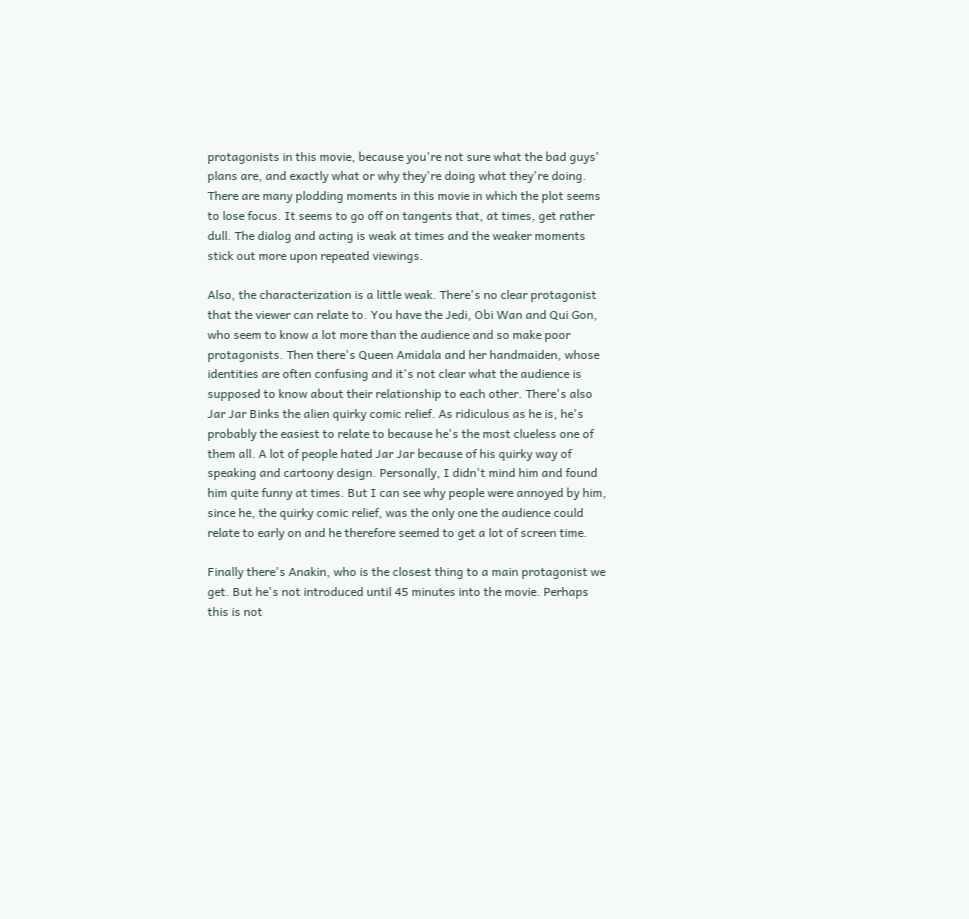protagonists in this movie, because you're not sure what the bad guys' plans are, and exactly what or why they're doing what they're doing. There are many plodding moments in this movie in which the plot seems to lose focus. It seems to go off on tangents that, at times, get rather dull. The dialog and acting is weak at times and the weaker moments stick out more upon repeated viewings.

Also, the characterization is a little weak. There's no clear protagonist that the viewer can relate to. You have the Jedi, Obi Wan and Qui Gon, who seem to know a lot more than the audience and so make poor protagonists. Then there's Queen Amidala and her handmaiden, whose identities are often confusing and it's not clear what the audience is supposed to know about their relationship to each other. There's also Jar Jar Binks the alien quirky comic relief. As ridiculous as he is, he's probably the easiest to relate to because he's the most clueless one of them all. A lot of people hated Jar Jar because of his quirky way of speaking and cartoony design. Personally, I didn't mind him and found him quite funny at times. But I can see why people were annoyed by him, since he, the quirky comic relief, was the only one the audience could relate to early on and he therefore seemed to get a lot of screen time.

Finally there's Anakin, who is the closest thing to a main protagonist we get. But he's not introduced until 45 minutes into the movie. Perhaps this is not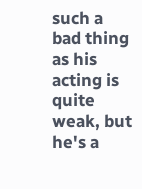such a bad thing as his acting is quite weak, but he's a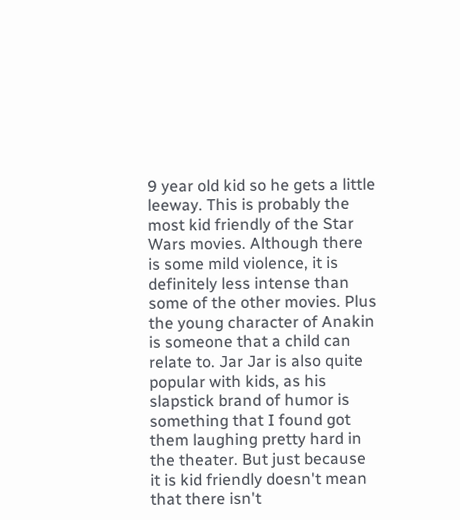9 year old kid so he gets a little leeway. This is probably the most kid friendly of the Star Wars movies. Although there is some mild violence, it is definitely less intense than some of the other movies. Plus the young character of Anakin is someone that a child can relate to. Jar Jar is also quite popular with kids, as his slapstick brand of humor is something that I found got them laughing pretty hard in the theater. But just because it is kid friendly doesn't mean that there isn't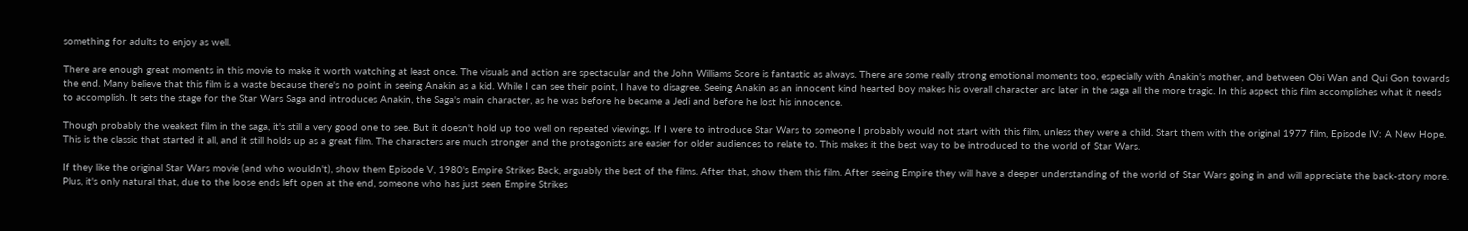something for adults to enjoy as well.

There are enough great moments in this movie to make it worth watching at least once. The visuals and action are spectacular and the John Williams Score is fantastic as always. There are some really strong emotional moments too, especially with Anakin's mother, and between Obi Wan and Qui Gon towards the end. Many believe that this film is a waste because there's no point in seeing Anakin as a kid. While I can see their point, I have to disagree. Seeing Anakin as an innocent kind hearted boy makes his overall character arc later in the saga all the more tragic. In this aspect this film accomplishes what it needs to accomplish. It sets the stage for the Star Wars Saga and introduces Anakin, the Saga's main character, as he was before he became a Jedi and before he lost his innocence.

Though probably the weakest film in the saga, it's still a very good one to see. But it doesn't hold up too well on repeated viewings. If I were to introduce Star Wars to someone I probably would not start with this film, unless they were a child. Start them with the original 1977 film, Episode IV: A New Hope. This is the classic that started it all, and it still holds up as a great film. The characters are much stronger and the protagonists are easier for older audiences to relate to. This makes it the best way to be introduced to the world of Star Wars.

If they like the original Star Wars movie (and who wouldn't), show them Episode V, 1980's Empire Strikes Back, arguably the best of the films. After that, show them this film. After seeing Empire they will have a deeper understanding of the world of Star Wars going in and will appreciate the back-story more. Plus, it's only natural that, due to the loose ends left open at the end, someone who has just seen Empire Strikes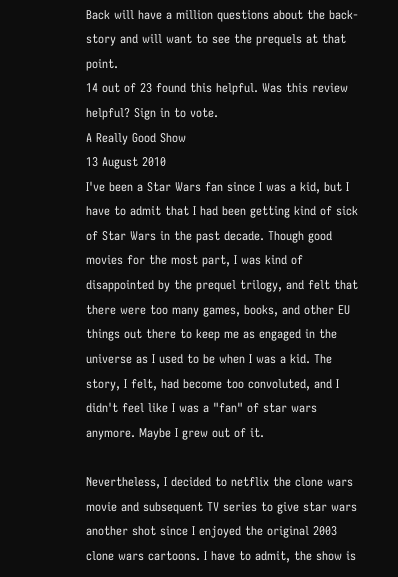Back will have a million questions about the back-story and will want to see the prequels at that point.
14 out of 23 found this helpful. Was this review helpful? Sign in to vote.
A Really Good Show
13 August 2010
I've been a Star Wars fan since I was a kid, but I have to admit that I had been getting kind of sick of Star Wars in the past decade. Though good movies for the most part, I was kind of disappointed by the prequel trilogy, and felt that there were too many games, books, and other EU things out there to keep me as engaged in the universe as I used to be when I was a kid. The story, I felt, had become too convoluted, and I didn't feel like I was a "fan" of star wars anymore. Maybe I grew out of it.

Nevertheless, I decided to netflix the clone wars movie and subsequent TV series to give star wars another shot since I enjoyed the original 2003 clone wars cartoons. I have to admit, the show is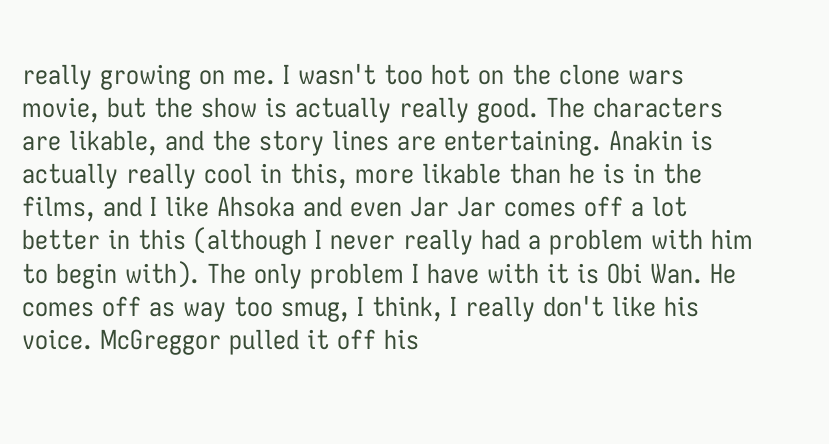really growing on me. I wasn't too hot on the clone wars movie, but the show is actually really good. The characters are likable, and the story lines are entertaining. Anakin is actually really cool in this, more likable than he is in the films, and I like Ahsoka and even Jar Jar comes off a lot better in this (although I never really had a problem with him to begin with). The only problem I have with it is Obi Wan. He comes off as way too smug, I think, I really don't like his voice. McGreggor pulled it off his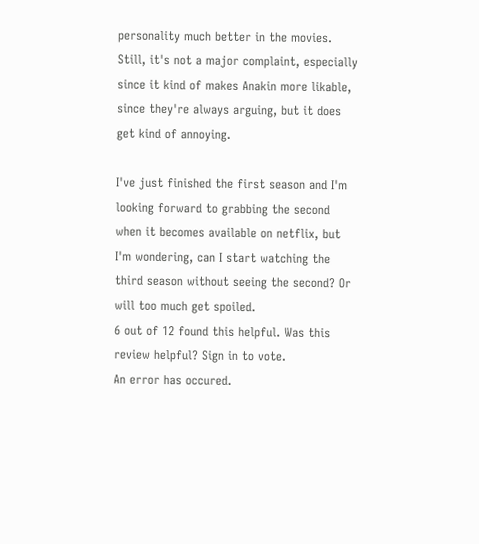personality much better in the movies. Still, it's not a major complaint, especially since it kind of makes Anakin more likable, since they're always arguing, but it does get kind of annoying.

I've just finished the first season and I'm looking forward to grabbing the second when it becomes available on netflix, but I'm wondering, can I start watching the third season without seeing the second? Or will too much get spoiled.
6 out of 12 found this helpful. Was this review helpful? Sign in to vote.
An error has occured.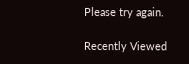Please try again.

Recently Viewed